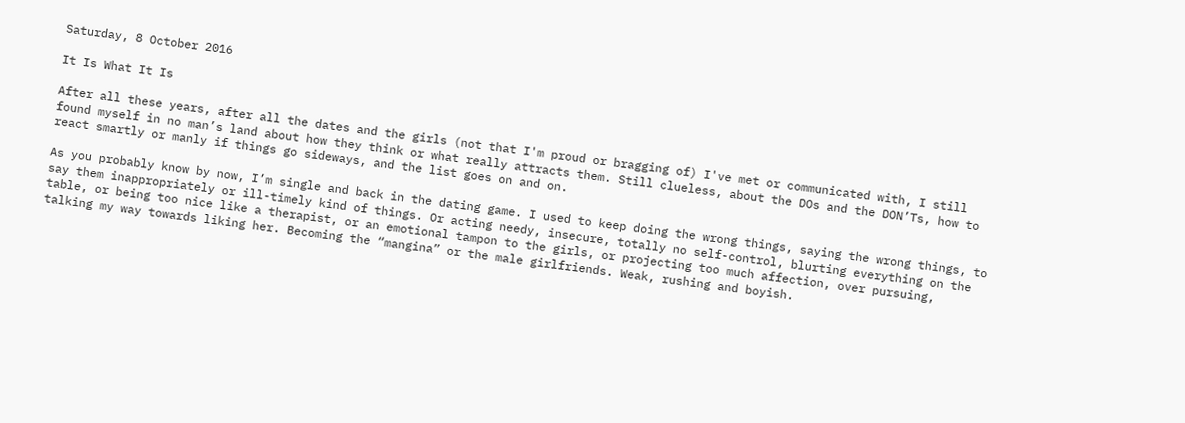Saturday, 8 October 2016

It Is What It Is

After all these years, after all the dates and the girls (not that I'm proud or bragging of) I've met or communicated with, I still found myself in no man’s land about how they think or what really attracts them. Still clueless, about the DOs and the DON’Ts, how to react smartly or manly if things go sideways, and the list goes on and on.

As you probably know by now, I’m single and back in the dating game. I used to keep doing the wrong things, saying the wrong things, to say them inappropriately or ill-timely kind of things. Or acting needy, insecure, totally no self-control, blurting everything on the table, or being too nice like a therapist, or an emotional tampon to the girls, or projecting too much affection, over pursuing, talking my way towards liking her. Becoming the “mangina” or the male girlfriends. Weak, rushing and boyish.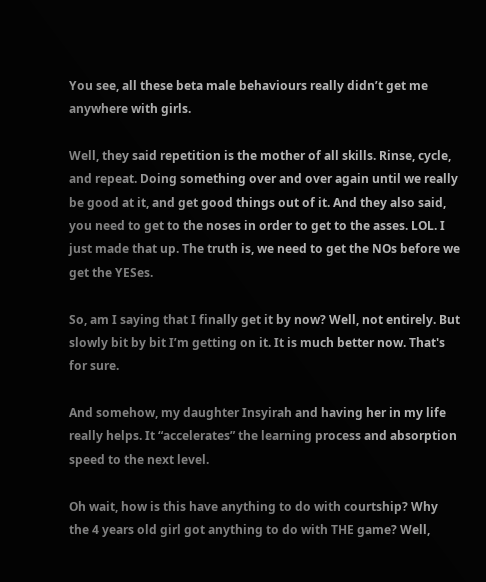You see, all these beta male behaviours really didn’t get me anywhere with girls.

Well, they said repetition is the mother of all skills. Rinse, cycle, and repeat. Doing something over and over again until we really be good at it, and get good things out of it. And they also said, you need to get to the noses in order to get to the asses. LOL. I just made that up. The truth is, we need to get the NOs before we get the YESes.

So, am I saying that I finally get it by now? Well, not entirely. But slowly bit by bit I’m getting on it. It is much better now. That's for sure.

And somehow, my daughter Insyirah and having her in my life really helps. It “accelerates” the learning process and absorption speed to the next level.

Oh wait, how is this have anything to do with courtship? Why the 4 years old girl got anything to do with THE game? Well,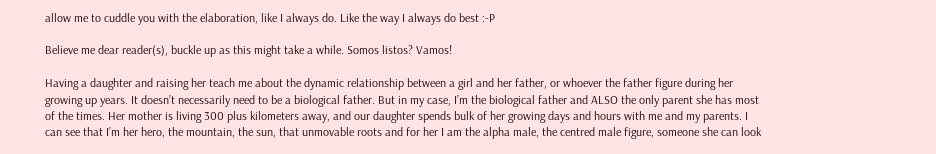allow me to cuddle you with the elaboration, like I always do. Like the way I always do best :-P

Believe me dear reader(s), buckle up as this might take a while. Somos listos? Vamos!

Having a daughter and raising her teach me about the dynamic relationship between a girl and her father, or whoever the father figure during her growing up years. It doesn’t necessarily need to be a biological father. But in my case, I’m the biological father and ALSO the only parent she has most of the times. Her mother is living 300 plus kilometers away, and our daughter spends bulk of her growing days and hours with me and my parents. I can see that I’m her hero, the mountain, the sun, that unmovable roots and for her I am the alpha male, the centred male figure, someone she can look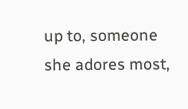up to, someone she adores most,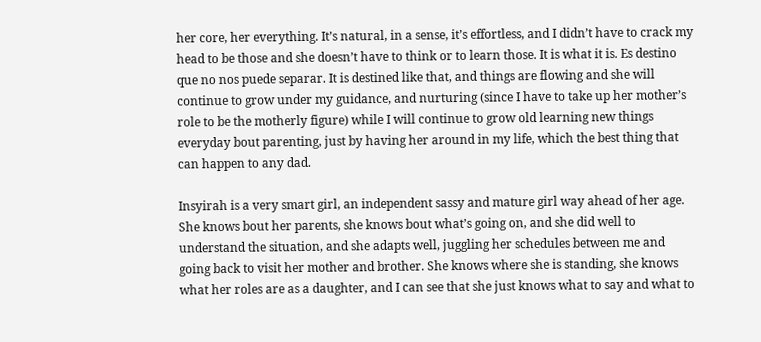her core, her everything. It’s natural, in a sense, it’s effortless, and I didn’t have to crack my head to be those and she doesn’t have to think or to learn those. It is what it is. Es destino que no nos puede separar. It is destined like that, and things are flowing and she will continue to grow under my guidance, and nurturing (since I have to take up her mother’s role to be the motherly figure) while I will continue to grow old learning new things everyday bout parenting, just by having her around in my life, which the best thing that can happen to any dad.

Insyirah is a very smart girl, an independent sassy and mature girl way ahead of her age. She knows bout her parents, she knows bout what’s going on, and she did well to understand the situation, and she adapts well, juggling her schedules between me and going back to visit her mother and brother. She knows where she is standing, she knows what her roles are as a daughter, and I can see that she just knows what to say and what to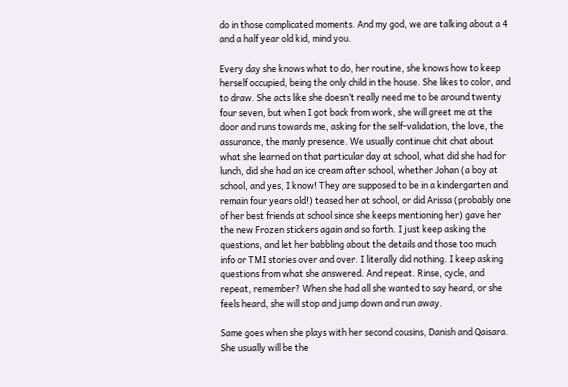do in those complicated moments. And my god, we are talking about a 4 and a half year old kid, mind you.

Every day she knows what to do, her routine, she knows how to keep herself occupied, being the only child in the house. She likes to color, and to draw. She acts like she doesn’t really need me to be around twenty four seven, but when I got back from work, she will greet me at the door and runs towards me, asking for the self-validation, the love, the assurance, the manly presence. We usually continue chit chat about what she learned on that particular day at school, what did she had for lunch, did she had an ice cream after school, whether Johan (a boy at school, and yes, I know! They are supposed to be in a kindergarten and remain four years old!) teased her at school, or did Arissa (probably one of her best friends at school since she keeps mentioning her) gave her the new Frozen stickers again and so forth. I just keep asking the questions, and let her babbling about the details and those too much info or TMI stories over and over. I literally did nothing. I keep asking questions from what she answered. And repeat. Rinse, cycle, and repeat, remember? When she had all she wanted to say heard, or she feels heard, she will stop and jump down and run away.

Same goes when she plays with her second cousins, Danish and Qaisara. She usually will be the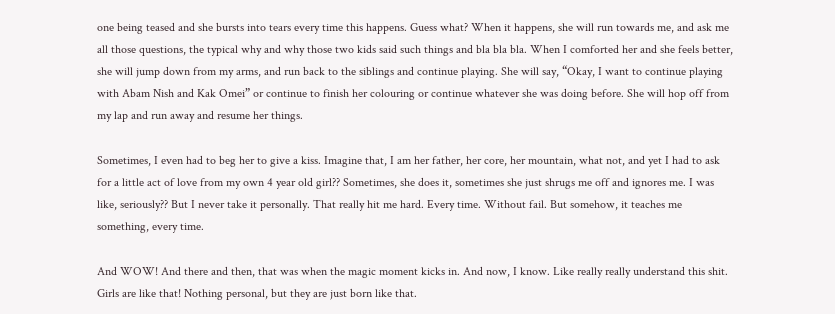one being teased and she bursts into tears every time this happens. Guess what? When it happens, she will run towards me, and ask me all those questions, the typical why and why those two kids said such things and bla bla bla. When I comforted her and she feels better, she will jump down from my arms, and run back to the siblings and continue playing. She will say, “Okay, I want to continue playing with Abam Nish and Kak Omei” or continue to finish her colouring or continue whatever she was doing before. She will hop off from my lap and run away and resume her things.

Sometimes, I even had to beg her to give a kiss. Imagine that, I am her father, her core, her mountain, what not, and yet I had to ask for a little act of love from my own 4 year old girl?? Sometimes, she does it, sometimes she just shrugs me off and ignores me. I was like, seriously?? But I never take it personally. That really hit me hard. Every time. Without fail. But somehow, it teaches me something, every time.

And WOW! And there and then, that was when the magic moment kicks in. And now, I know. Like really really understand this shit. Girls are like that! Nothing personal, but they are just born like that.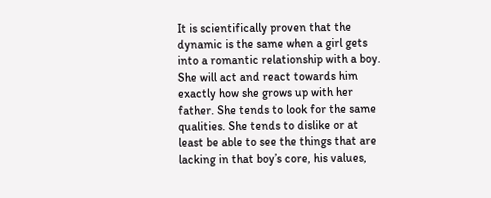It is scientifically proven that the dynamic is the same when a girl gets into a romantic relationship with a boy. She will act and react towards him exactly how she grows up with her father. She tends to look for the same qualities. She tends to dislike or at least be able to see the things that are lacking in that boy’s core, his values,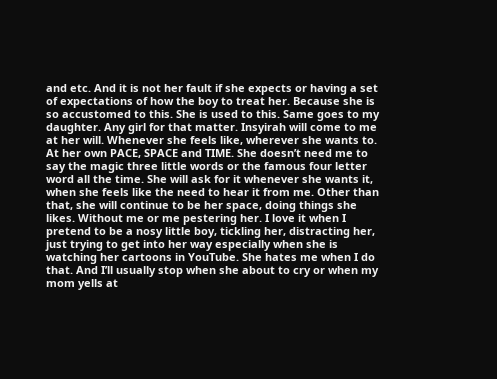and etc. And it is not her fault if she expects or having a set of expectations of how the boy to treat her. Because she is so accustomed to this. She is used to this. Same goes to my daughter. Any girl for that matter. Insyirah will come to me at her will. Whenever she feels like, wherever she wants to. At her own PACE, SPACE and TIME. She doesn’t need me to say the magic three little words or the famous four letter word all the time. She will ask for it whenever she wants it, when she feels like the need to hear it from me. Other than that, she will continue to be her space, doing things she likes. Without me or me pestering her. I love it when I pretend to be a nosy little boy, tickling her, distracting her, just trying to get into her way especially when she is watching her cartoons in YouTube. She hates me when I do that. And I’ll usually stop when she about to cry or when my mom yells at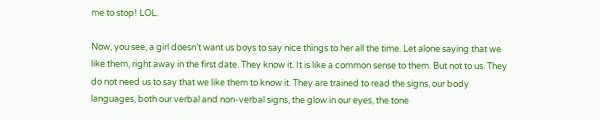me to stop! LOL.

Now, you see, a girl doesn’t want us boys to say nice things to her all the time. Let alone saying that we like them, right away in the first date. They know it. It is like a common sense to them. But not to us. They do not need us to say that we like them to know it. They are trained to read the signs, our body languages, both our verbal and non-verbal signs, the glow in our eyes, the tone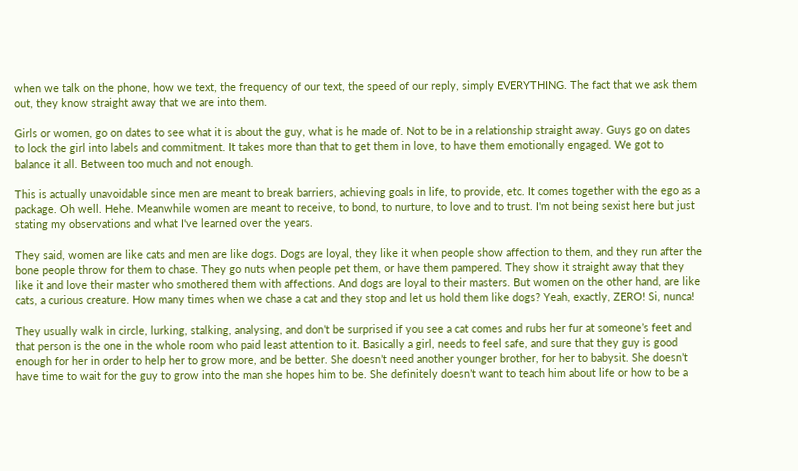when we talk on the phone, how we text, the frequency of our text, the speed of our reply, simply EVERYTHING. The fact that we ask them out, they know straight away that we are into them.

Girls or women, go on dates to see what it is about the guy, what is he made of. Not to be in a relationship straight away. Guys go on dates to lock the girl into labels and commitment. It takes more than that to get them in love, to have them emotionally engaged. We got to balance it all. Between too much and not enough.

This is actually unavoidable since men are meant to break barriers, achieving goals in life, to provide, etc. It comes together with the ego as a package. Oh well. Hehe. Meanwhile women are meant to receive, to bond, to nurture, to love and to trust. I'm not being sexist here but just stating my observations and what I've learned over the years.

They said, women are like cats and men are like dogs. Dogs are loyal, they like it when people show affection to them, and they run after the bone people throw for them to chase. They go nuts when people pet them, or have them pampered. They show it straight away that they like it and love their master who smothered them with affections. And dogs are loyal to their masters. But women on the other hand, are like cats, a curious creature. How many times when we chase a cat and they stop and let us hold them like dogs? Yeah, exactly, ZERO! Si, nunca!

They usually walk in circle, lurking, stalking, analysing, and don’t be surprised if you see a cat comes and rubs her fur at someone’s feet and that person is the one in the whole room who paid least attention to it. Basically a girl, needs to feel safe, and sure that they guy is good enough for her in order to help her to grow more, and be better. She doesn’t need another younger brother, for her to babysit. She doesn’t have time to wait for the guy to grow into the man she hopes him to be. She definitely doesn’t want to teach him about life or how to be a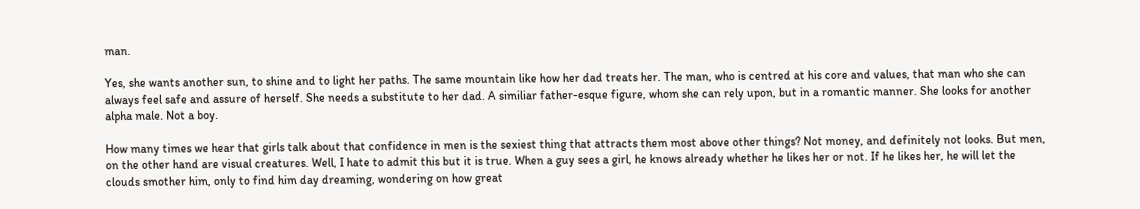man.

Yes, she wants another sun, to shine and to light her paths. The same mountain like how her dad treats her. The man, who is centred at his core and values, that man who she can always feel safe and assure of herself. She needs a substitute to her dad. A similiar father-esque figure, whom she can rely upon, but in a romantic manner. She looks for another alpha male. Not a boy.

How many times we hear that girls talk about that confidence in men is the sexiest thing that attracts them most above other things? Not money, and definitely not looks. But men, on the other hand are visual creatures. Well, I hate to admit this but it is true. When a guy sees a girl, he knows already whether he likes her or not. If he likes her, he will let the clouds smother him, only to find him day dreaming, wondering on how great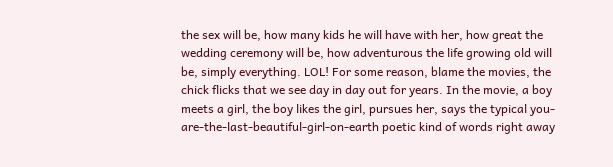the sex will be, how many kids he will have with her, how great the wedding ceremony will be, how adventurous the life growing old will be, simply everything. LOL! For some reason, blame the movies, the chick flicks that we see day in day out for years. In the movie, a boy meets a girl, the boy likes the girl, pursues her, says the typical you-are-the-last-beautiful-girl-on-earth poetic kind of words right away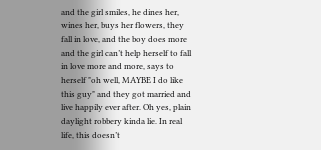and the girl smiles, he dines her, wines her, buys her flowers, they fall in love, and the boy does more and the girl can’t help herself to fall in love more and more, says to herself "oh well, MAYBE I do like this guy" and they got married and live happily ever after. Oh yes, plain daylight robbery kinda lie. In real life, this doesn’t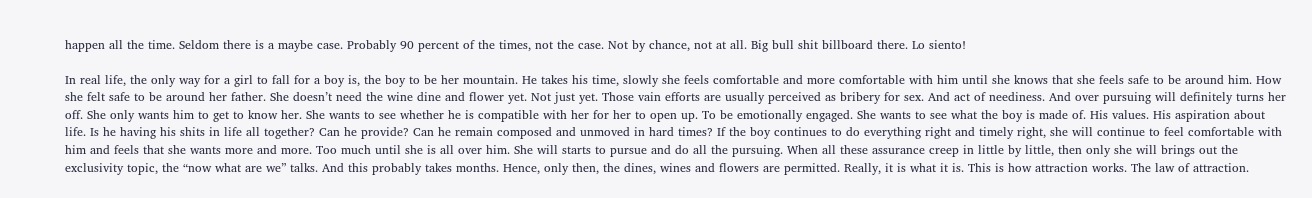happen all the time. Seldom there is a maybe case. Probably 90 percent of the times, not the case. Not by chance, not at all. Big bull shit billboard there. Lo siento!

In real life, the only way for a girl to fall for a boy is, the boy to be her mountain. He takes his time, slowly she feels comfortable and more comfortable with him until she knows that she feels safe to be around him. How she felt safe to be around her father. She doesn’t need the wine dine and flower yet. Not just yet. Those vain efforts are usually perceived as bribery for sex. And act of neediness. And over pursuing will definitely turns her off. She only wants him to get to know her. She wants to see whether he is compatible with her for her to open up. To be emotionally engaged. She wants to see what the boy is made of. His values. His aspiration about life. Is he having his shits in life all together? Can he provide? Can he remain composed and unmoved in hard times? If the boy continues to do everything right and timely right, she will continue to feel comfortable with him and feels that she wants more and more. Too much until she is all over him. She will starts to pursue and do all the pursuing. When all these assurance creep in little by little, then only she will brings out the exclusivity topic, the “now what are we” talks. And this probably takes months. Hence, only then, the dines, wines and flowers are permitted. Really, it is what it is. This is how attraction works. The law of attraction.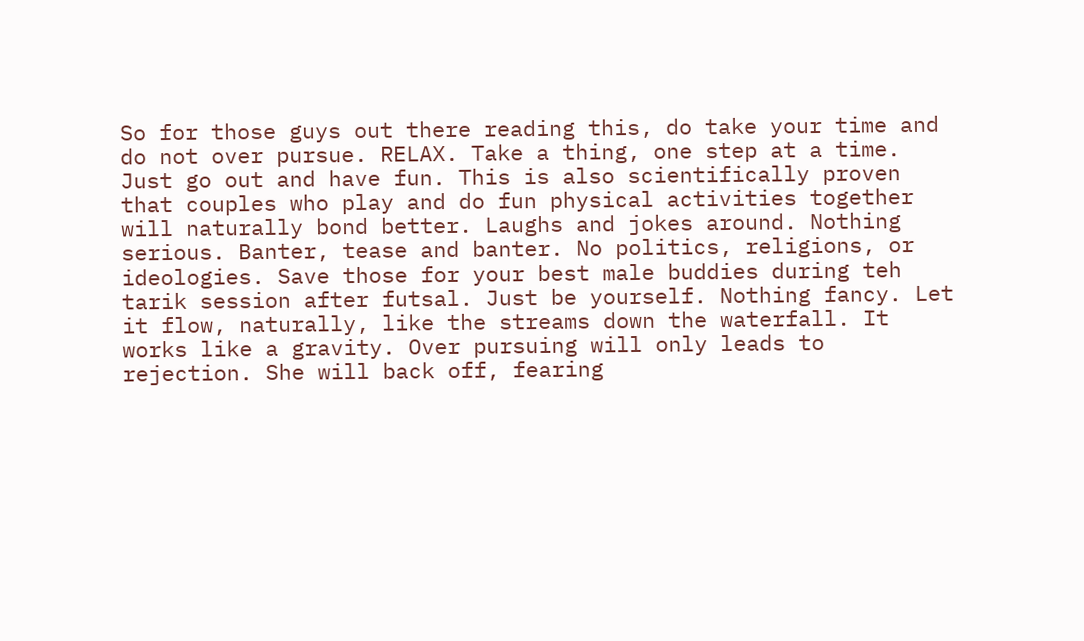So for those guys out there reading this, do take your time and do not over pursue. RELAX. Take a thing, one step at a time. Just go out and have fun. This is also scientifically proven that couples who play and do fun physical activities together will naturally bond better. Laughs and jokes around. Nothing serious. Banter, tease and banter. No politics, religions, or ideologies. Save those for your best male buddies during teh tarik session after futsal. Just be yourself. Nothing fancy. Let it flow, naturally, like the streams down the waterfall. It works like a gravity. Over pursuing will only leads to rejection. She will back off, fearing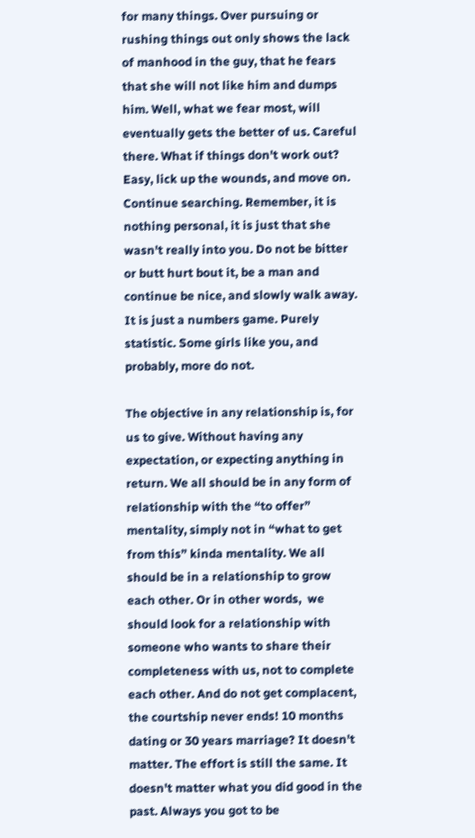for many things. Over pursuing or rushing things out only shows the lack of manhood in the guy, that he fears that she will not like him and dumps him. Well, what we fear most, will eventually gets the better of us. Careful there. What if things don't work out? Easy, lick up the wounds, and move on. Continue searching. Remember, it is nothing personal, it is just that she wasn't really into you. Do not be bitter or butt hurt bout it, be a man and continue be nice, and slowly walk away. It is just a numbers game. Purely statistic. Some girls like you, and probably, more do not.

The objective in any relationship is, for us to give. Without having any expectation, or expecting anything in return. We all should be in any form of relationship with the “to offer” mentality, simply not in “what to get from this” kinda mentality. We all should be in a relationship to grow each other. Or in other words,  we should look for a relationship with someone who wants to share their completeness with us, not to complete each other. And do not get complacent, the courtship never ends! 10 months dating or 30 years marriage? It doesn't matter. The effort is still the same. It doesn't matter what you did good in the past. Always you got to be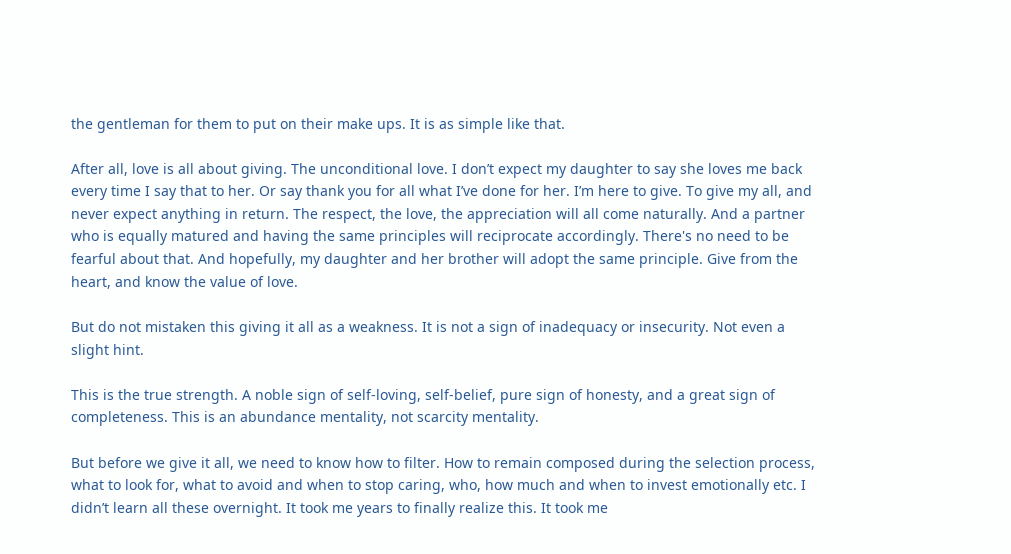the gentleman for them to put on their make ups. It is as simple like that.

After all, love is all about giving. The unconditional love. I don’t expect my daughter to say she loves me back every time I say that to her. Or say thank you for all what I’ve done for her. I’m here to give. To give my all, and never expect anything in return. The respect, the love, the appreciation will all come naturally. And a partner who is equally matured and having the same principles will reciprocate accordingly. There's no need to be fearful about that. And hopefully, my daughter and her brother will adopt the same principle. Give from the heart, and know the value of love.

But do not mistaken this giving it all as a weakness. It is not a sign of inadequacy or insecurity. Not even a slight hint.

This is the true strength. A noble sign of self-loving, self-belief, pure sign of honesty, and a great sign of completeness. This is an abundance mentality, not scarcity mentality.

But before we give it all, we need to know how to filter. How to remain composed during the selection process, what to look for, what to avoid and when to stop caring, who, how much and when to invest emotionally etc. I didn’t learn all these overnight. It took me years to finally realize this. It took me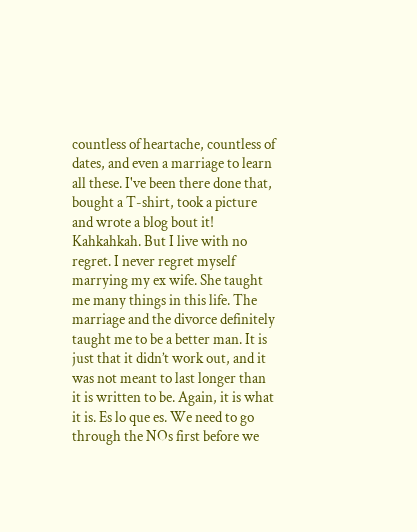countless of heartache, countless of dates, and even a marriage to learn all these. I've been there done that, bought a T-shirt, took a picture and wrote a blog bout it! Kahkahkah. But I live with no regret. I never regret myself marrying my ex wife. She taught me many things in this life. The marriage and the divorce definitely taught me to be a better man. It is just that it didn’t work out, and it was not meant to last longer than it is written to be. Again, it is what it is. Es lo que es. We need to go through the NOs first before we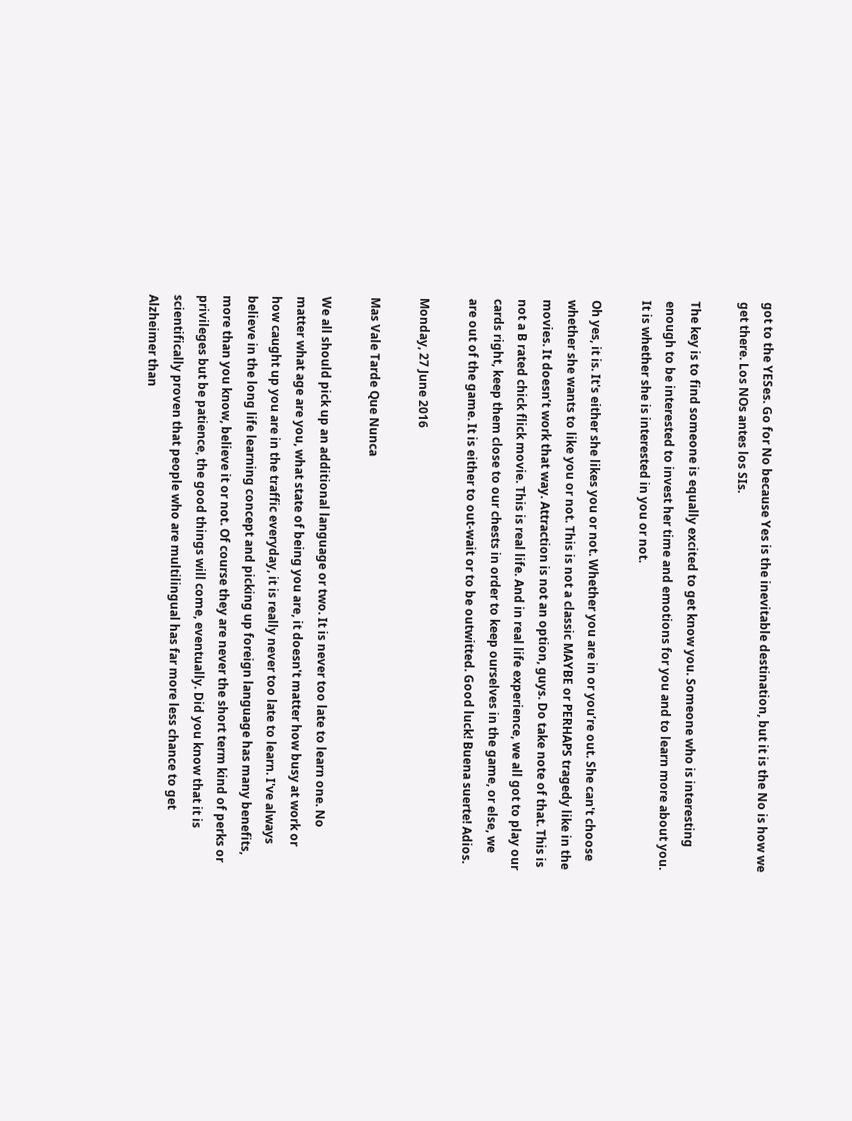got to the YESes. Go for No because Yes is the inevitable destination, but it is the No is how we get there. Los NOs antes los SIs.

The key is to find someone is equally excited to get know you. Someone who is interesting enough to be interested to invest her time and emotions for you and to learn more about you. It is whether she is interested in you or not.

Oh yes, it is. It's either she likes you or not. Whether you are in or you’re out. She can't choose whether she wants to like you or not. This is not a classic MAYBE or PERHAPS tragedy like in the movies. It doesn’t work that way. Attraction is not an option, guys. Do take note of that. This is not a B rated chick flick movie. This is real life. And in real life experience, we all got to play our cards right, keep them close to our chests in order to keep ourselves in the game, or else, we are out of the game. It is either to out-wait or to be outwitted. Good luck! Buena suerte! Adios.

Monday, 27 June 2016

Mas Vale Tarde Que Nunca

We all should pick up an additional language or two. It is never too late to learn one. No matter what age are you, what state of being you are, it doesn't matter how busy at work or how caught up you are in the traffic everyday, it is really never too late to learn. I've always believe in the long life learning concept and picking up foreign language has many benefits, more than you know, believe it or not. Of course they are never the short term kind of perks or privileges but be patience, the good things will come, eventually. Did you know that it is scientifically proven that people who are multilingual has far more less chance to get Alzheimer than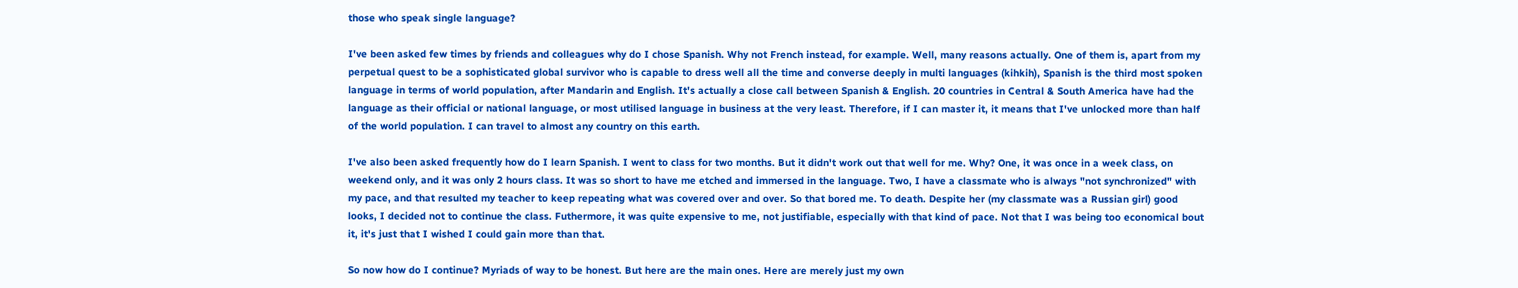those who speak single language?

I've been asked few times by friends and colleagues why do I chose Spanish. Why not French instead, for example. Well, many reasons actually. One of them is, apart from my perpetual quest to be a sophisticated global survivor who is capable to dress well all the time and converse deeply in multi languages (kihkih), Spanish is the third most spoken language in terms of world population, after Mandarin and English. It's actually a close call between Spanish & English. 20 countries in Central & South America have had the language as their official or national language, or most utilised language in business at the very least. Therefore, if I can master it, it means that I've unlocked more than half of the world population. I can travel to almost any country on this earth.

I've also been asked frequently how do I learn Spanish. I went to class for two months. But it didn't work out that well for me. Why? One, it was once in a week class, on weekend only, and it was only 2 hours class. It was so short to have me etched and immersed in the language. Two, I have a classmate who is always "not synchronized" with my pace, and that resulted my teacher to keep repeating what was covered over and over. So that bored me. To death. Despite her (my classmate was a Russian girl) good looks, I decided not to continue the class. Futhermore, it was quite expensive to me, not justifiable, especially with that kind of pace. Not that I was being too economical bout it, it's just that I wished I could gain more than that.

So now how do I continue? Myriads of way to be honest. But here are the main ones. Here are merely just my own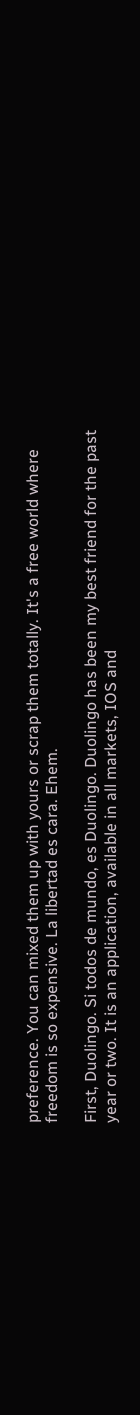preference. You can mixed them up with yours or scrap them totally. It's a free world where freedom is so expensive. La libertad es cara. Ehem.

First, Duolingo. Si todos de mundo, es Duolingo. Duolingo has been my best friend for the past year or two. It is an application, available in all markets, IOS and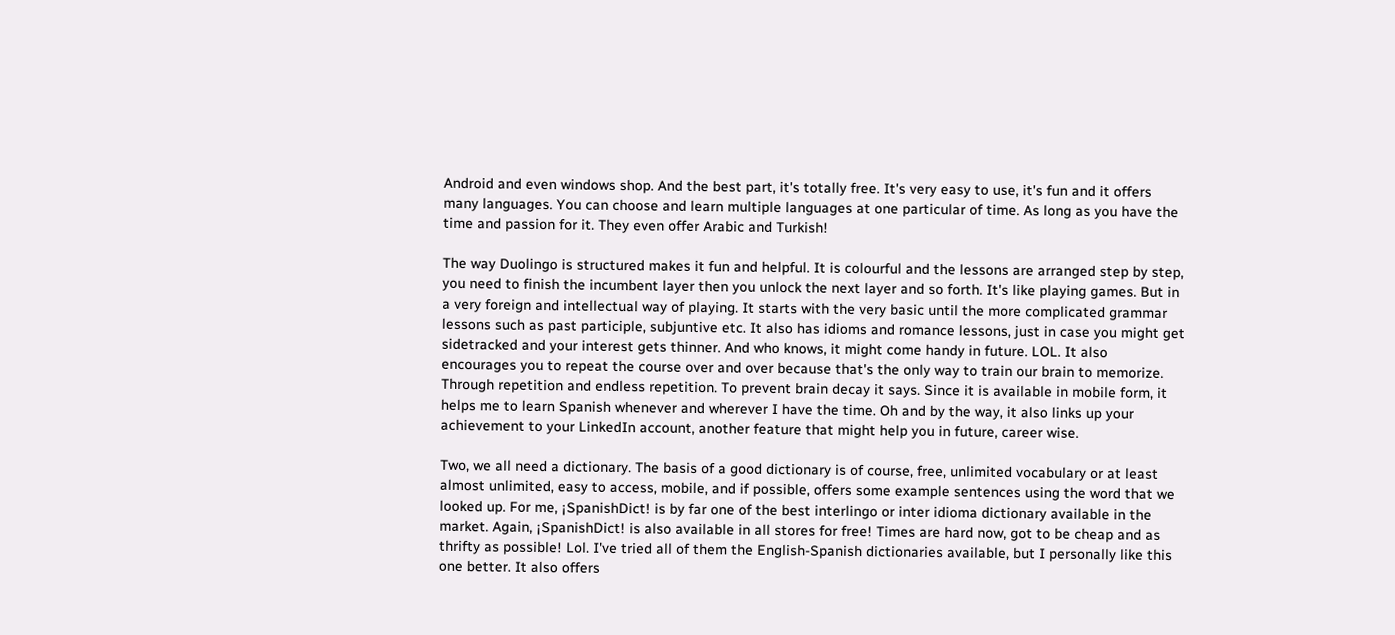Android and even windows shop. And the best part, it's totally free. It's very easy to use, it's fun and it offers many languages. You can choose and learn multiple languages at one particular of time. As long as you have the time and passion for it. They even offer Arabic and Turkish!

The way Duolingo is structured makes it fun and helpful. It is colourful and the lessons are arranged step by step, you need to finish the incumbent layer then you unlock the next layer and so forth. It's like playing games. But in a very foreign and intellectual way of playing. It starts with the very basic until the more complicated grammar lessons such as past participle, subjuntive etc. It also has idioms and romance lessons, just in case you might get sidetracked and your interest gets thinner. And who knows, it might come handy in future. LOL. It also encourages you to repeat the course over and over because that's the only way to train our brain to memorize. Through repetition and endless repetition. To prevent brain decay it says. Since it is available in mobile form, it helps me to learn Spanish whenever and wherever I have the time. Oh and by the way, it also links up your achievement to your LinkedIn account, another feature that might help you in future, career wise.

Two, we all need a dictionary. The basis of a good dictionary is of course, free, unlimited vocabulary or at least almost unlimited, easy to access, mobile, and if possible, offers some example sentences using the word that we looked up. For me, ¡SpanishDict! is by far one of the best interlingo or inter idioma dictionary available in the market. Again, ¡SpanishDict! is also available in all stores for free! Times are hard now, got to be cheap and as thrifty as possible! Lol. I've tried all of them the English-Spanish dictionaries available, but I personally like this one better. It also offers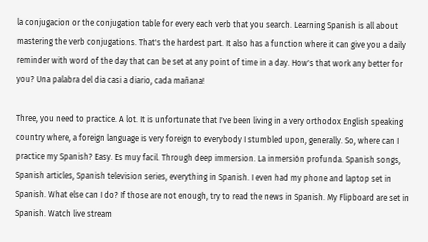la conjugacion or the conjugation table for every each verb that you search. Learning Spanish is all about mastering the verb conjugations. That's the hardest part. It also has a function where it can give you a daily reminder with word of the day that can be set at any point of time in a day. How's that work any better for you? Una palabra del dia casi a diario, cada mañana!

Three, you need to practice. A lot. It is unfortunate that I've been living in a very orthodox English speaking country where, a foreign language is very foreign to everybody I stumbled upon, generally. So, where can I practice my Spanish? Easy. Es muy facil. Through deep immersion. La inmersión profunda. Spanish songs, Spanish articles, Spanish television series, everything in Spanish. I even had my phone and laptop set in Spanish. What else can I do? If those are not enough, try to read the news in Spanish. My Flipboard are set in Spanish. Watch live stream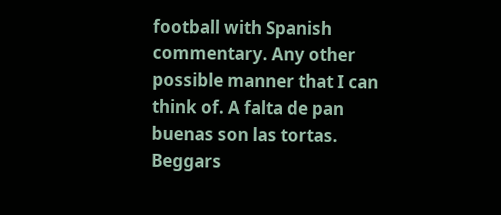football with Spanish commentary. Any other possible manner that I can think of. A falta de pan buenas son las tortas. Beggars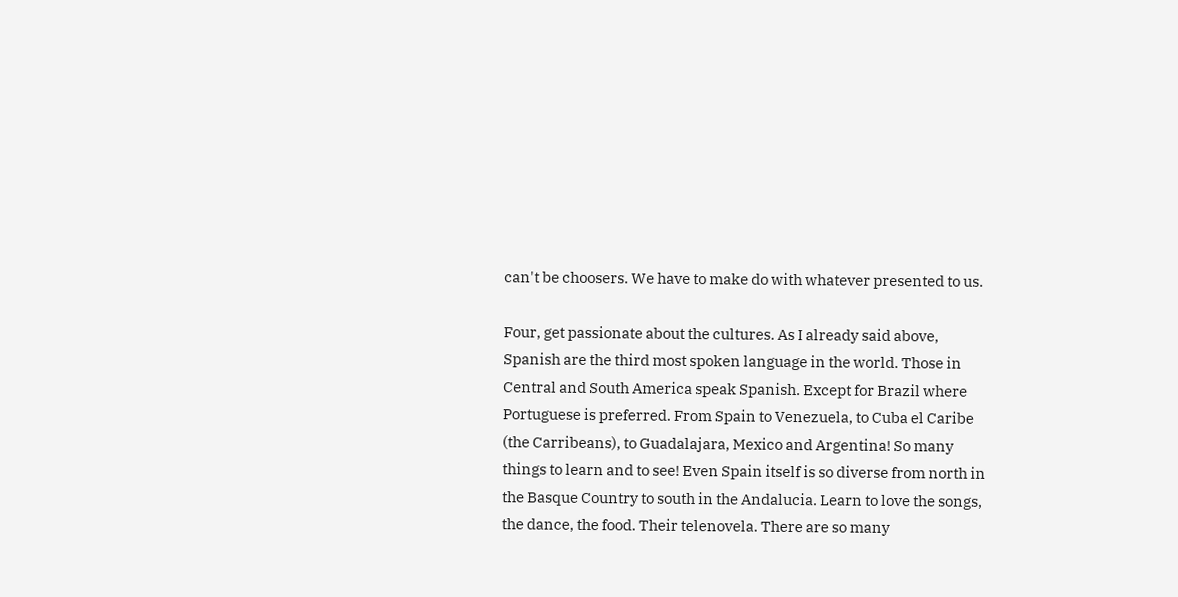can't be choosers. We have to make do with whatever presented to us.

Four, get passionate about the cultures. As I already said above, Spanish are the third most spoken language in the world. Those in Central and South America speak Spanish. Except for Brazil where Portuguese is preferred. From Spain to Venezuela, to Cuba el Caribe (the Carribeans), to Guadalajara, Mexico and Argentina! So many things to learn and to see! Even Spain itself is so diverse from north in the Basque Country to south in the Andalucia. Learn to love the songs, the dance, the food. Their telenovela. There are so many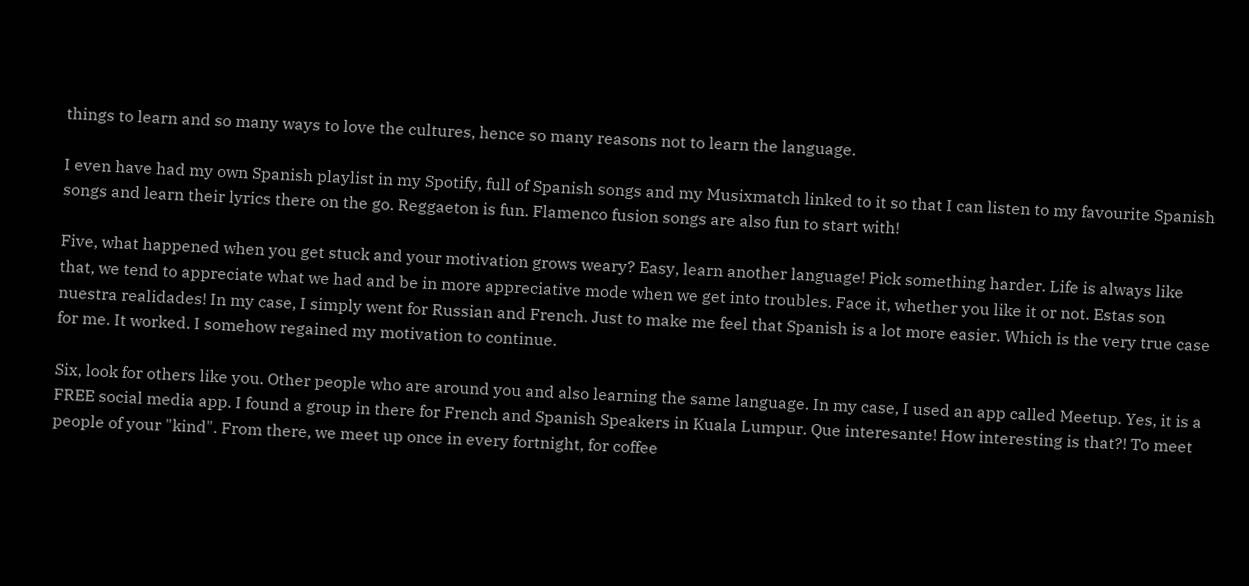things to learn and so many ways to love the cultures, hence so many reasons not to learn the language.

I even have had my own Spanish playlist in my Spotify, full of Spanish songs and my Musixmatch linked to it so that I can listen to my favourite Spanish songs and learn their lyrics there on the go. Reggaeton is fun. Flamenco fusion songs are also fun to start with!

Five, what happened when you get stuck and your motivation grows weary? Easy, learn another language! Pick something harder. Life is always like that, we tend to appreciate what we had and be in more appreciative mode when we get into troubles. Face it, whether you like it or not. Estas son nuestra realidades! In my case, I simply went for Russian and French. Just to make me feel that Spanish is a lot more easier. Which is the very true case for me. It worked. I somehow regained my motivation to continue.

Six, look for others like you. Other people who are around you and also learning the same language. In my case, I used an app called Meetup. Yes, it is a FREE social media app. I found a group in there for French and Spanish Speakers in Kuala Lumpur. Que interesante! How interesting is that?! To meet people of your "kind". From there, we meet up once in every fortnight, for coffee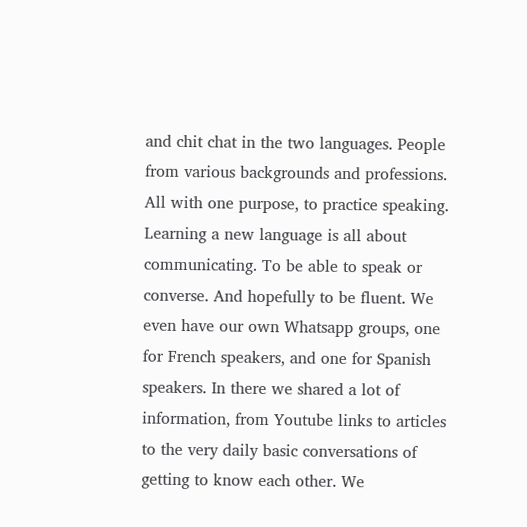and chit chat in the two languages. People from various backgrounds and professions. All with one purpose, to practice speaking. Learning a new language is all about communicating. To be able to speak or converse. And hopefully to be fluent. We even have our own Whatsapp groups, one for French speakers, and one for Spanish speakers. In there we shared a lot of information, from Youtube links to articles to the very daily basic conversations of getting to know each other. We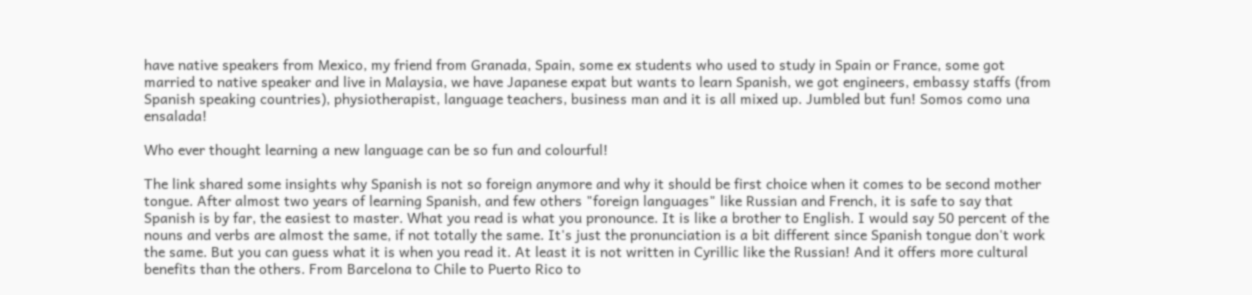have native speakers from Mexico, my friend from Granada, Spain, some ex students who used to study in Spain or France, some got married to native speaker and live in Malaysia, we have Japanese expat but wants to learn Spanish, we got engineers, embassy staffs (from Spanish speaking countries), physiotherapist, language teachers, business man and it is all mixed up. Jumbled but fun! Somos como una ensalada!

Who ever thought learning a new language can be so fun and colourful!

The link shared some insights why Spanish is not so foreign anymore and why it should be first choice when it comes to be second mother tongue. After almost two years of learning Spanish, and few others "foreign languages" like Russian and French, it is safe to say that Spanish is by far, the easiest to master. What you read is what you pronounce. It is like a brother to English. I would say 50 percent of the nouns and verbs are almost the same, if not totally the same. It's just the pronunciation is a bit different since Spanish tongue don't work the same. But you can guess what it is when you read it. At least it is not written in Cyrillic like the Russian! And it offers more cultural benefits than the others. From Barcelona to Chile to Puerto Rico to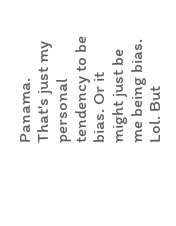Panama. That's just my personal tendency to be bias. Or it might just be me being bias. Lol. But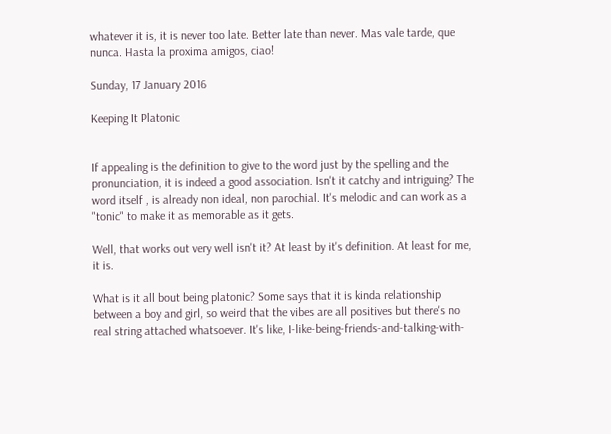whatever it is, it is never too late. Better late than never. Mas vale tarde, que nunca. Hasta la proxima amigos, ciao!

Sunday, 17 January 2016

Keeping It Platonic


If appealing is the definition to give to the word just by the spelling and the pronunciation, it is indeed a good association. Isn't it catchy and intriguing? The word itself , is already non ideal, non parochial. It's melodic and can work as a "tonic" to make it as memorable as it gets.

Well, that works out very well isn't it? At least by it's definition. At least for me, it is.

What is it all bout being platonic? Some says that it is kinda relationship between a boy and girl, so weird that the vibes are all positives but there's no real string attached whatsoever. It's like, I-like-being-friends-and-talking-with-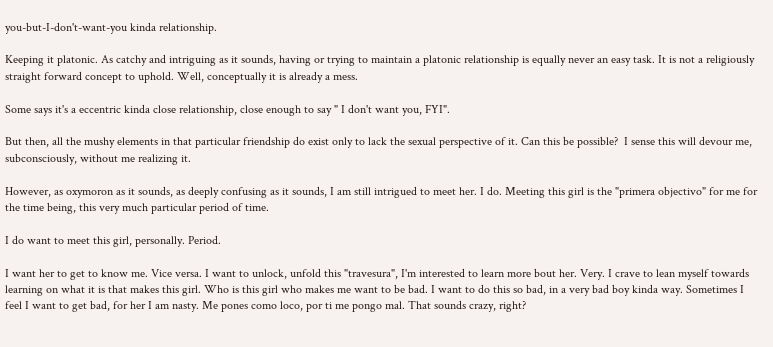you-but-I-don't-want-you kinda relationship.

Keeping it platonic. As catchy and intriguing as it sounds, having or trying to maintain a platonic relationship is equally never an easy task. It is not a religiously straight forward concept to uphold. Well, conceptually it is already a mess.

Some says it's a eccentric kinda close relationship, close enough to say " I don't want you, FYI".

But then, all the mushy elements in that particular friendship do exist only to lack the sexual perspective of it. Can this be possible?  I sense this will devour me, subconsciously, without me realizing it.

However, as oxymoron as it sounds, as deeply confusing as it sounds, I am still intrigued to meet her. I do. Meeting this girl is the "primera objectivo" for me for the time being, this very much particular period of time.

I do want to meet this girl, personally. Period.

I want her to get to know me. Vice versa. I want to unlock, unfold this "travesura", I'm interested to learn more bout her. Very. I crave to lean myself towards learning on what it is that makes this girl. Who is this girl who makes me want to be bad. I want to do this so bad, in a very bad boy kinda way. Sometimes I feel I want to get bad, for her I am nasty. Me pones como loco, por ti me pongo mal. That sounds crazy, right?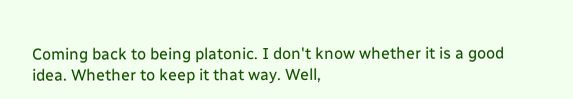Coming back to being platonic. I don't know whether it is a good idea. Whether to keep it that way. Well,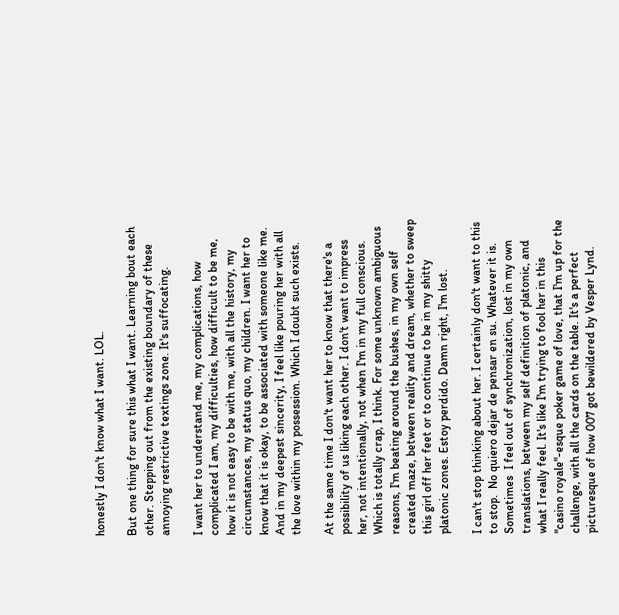honestly I don't know what I want. LOL.

But one thing for sure this what I want. Learning bout each other. Stepping out from the existing boundary of these annoying restrictive textings zone. It's suffocating.

I want her to understand me, my complications, how complicated I am, my difficulties, how difficult to be me, how it is not easy to be with me, with all the history, my circumstances, my status quo, my children. I want her to know that it is okay, to be associated with someone like me. And in my deepest sincerity, I feel like pouring her with all the love within my possession. Which I doubt such exists.

At the same time I don't want her to know that there's a possibility of us liking each other. I don't want to impress her, not intentionally, not when I'm in my full conscious. Which is totally crap, I think. For some unknown ambiguous reasons, I'm beating around the bushes, in my own self created maze, between reality and dream, whether to sweep this girl off her feet or to continue to be in my shitty platonic zones. Estoy perdido. Damn right, I'm lost.

I can't stop thinking about her. I certainly don't want to this to stop.  No quiero dejar de pensar en su. Whatever it is. Sometimes  I feel out of synchronization, lost in my own translations, between my self definition of platonic, and what I really feel. It's like I'm trying to fool her in this "casino royale"-esque poker game of love, that I'm up for the challenge, with all the cards on the table. It's a perfect picturesque of how 007 got bewildered by Vesper Lynd.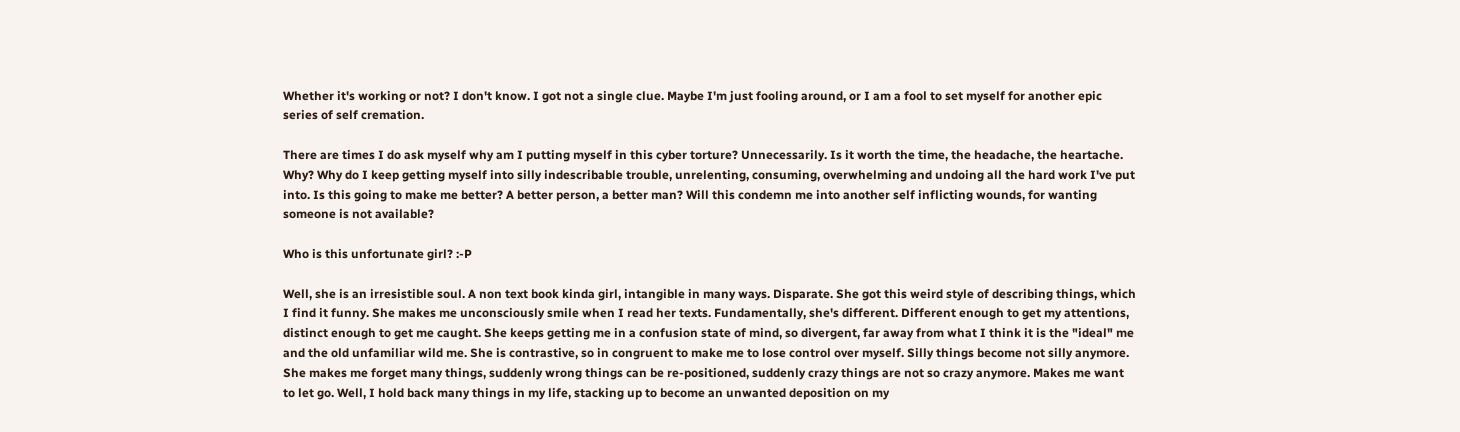Whether it's working or not? I don't know. I got not a single clue. Maybe I'm just fooling around, or I am a fool to set myself for another epic series of self cremation.

There are times I do ask myself why am I putting myself in this cyber torture? Unnecessarily. Is it worth the time, the headache, the heartache. Why? Why do I keep getting myself into silly indescribable trouble, unrelenting, consuming, overwhelming and undoing all the hard work I've put into. Is this going to make me better? A better person, a better man? Will this condemn me into another self inflicting wounds, for wanting someone is not available?

Who is this unfortunate girl? :-P

Well, she is an irresistible soul. A non text book kinda girl, intangible in many ways. Disparate. She got this weird style of describing things, which I find it funny. She makes me unconsciously smile when I read her texts. Fundamentally, she's different. Different enough to get my attentions, distinct enough to get me caught. She keeps getting me in a confusion state of mind, so divergent, far away from what I think it is the "ideal" me and the old unfamiliar wild me. She is contrastive, so in congruent to make me to lose control over myself. Silly things become not silly anymore. She makes me forget many things, suddenly wrong things can be re-positioned, suddenly crazy things are not so crazy anymore. Makes me want to let go. Well, I hold back many things in my life, stacking up to become an unwanted deposition on my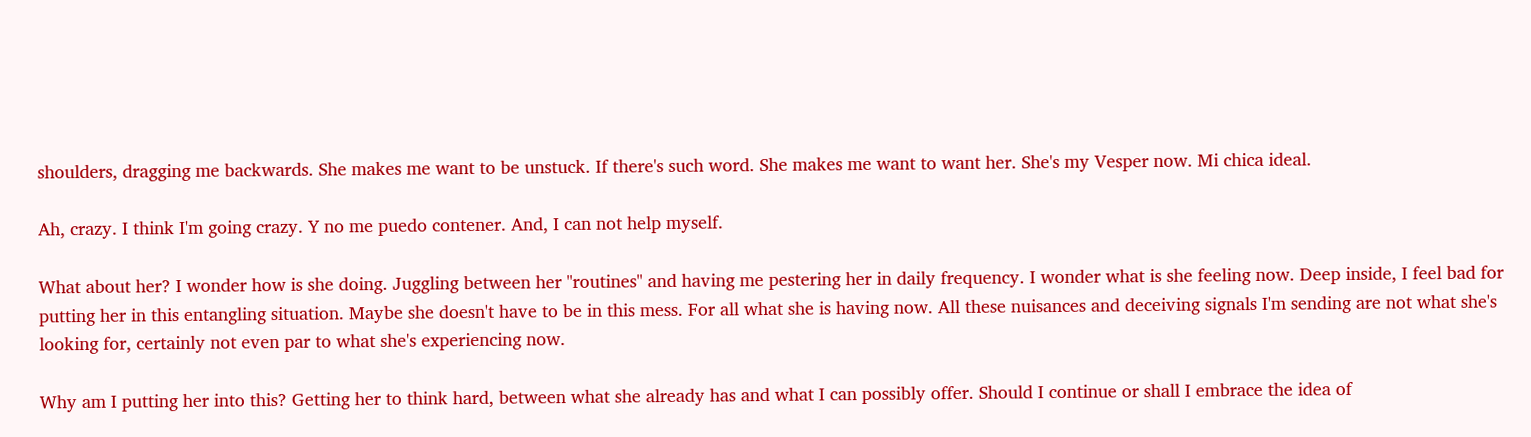shoulders, dragging me backwards. She makes me want to be unstuck. If there's such word. She makes me want to want her. She's my Vesper now. Mi chica ideal.

Ah, crazy. I think I'm going crazy. Y no me puedo contener. And, I can not help myself.

What about her? I wonder how is she doing. Juggling between her "routines" and having me pestering her in daily frequency. I wonder what is she feeling now. Deep inside, I feel bad for putting her in this entangling situation. Maybe she doesn't have to be in this mess. For all what she is having now. All these nuisances and deceiving signals I'm sending are not what she's looking for, certainly not even par to what she's experiencing now.

Why am I putting her into this? Getting her to think hard, between what she already has and what I can possibly offer. Should I continue or shall I embrace the idea of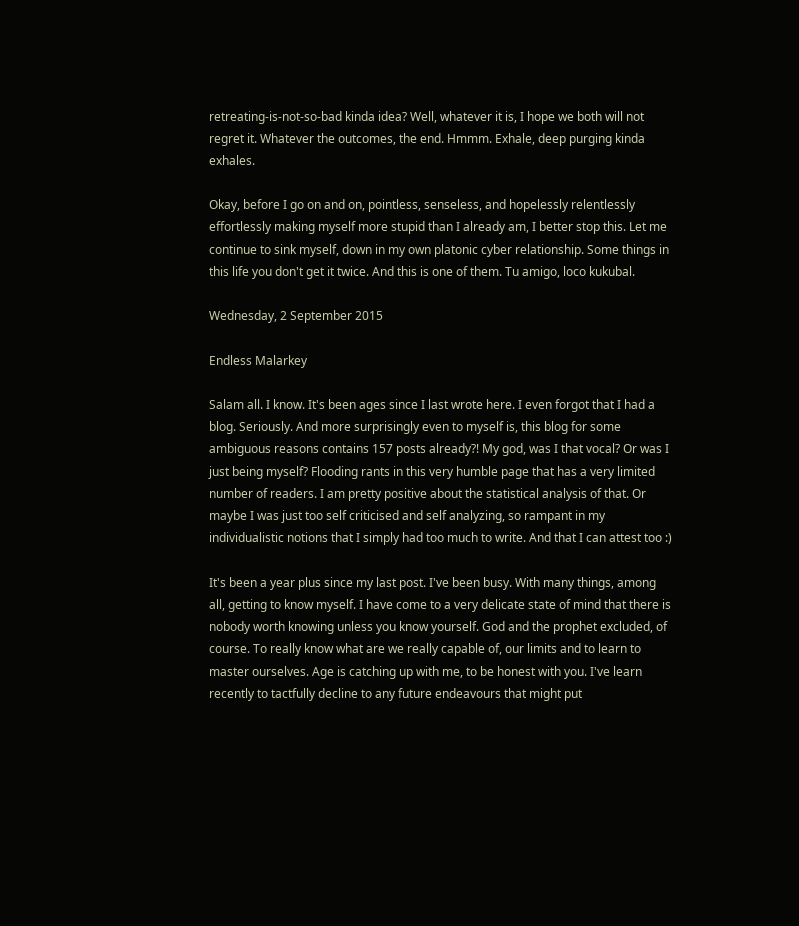retreating-is-not-so-bad kinda idea? Well, whatever it is, I hope we both will not regret it. Whatever the outcomes, the end. Hmmm. Exhale, deep purging kinda exhales.

Okay, before I go on and on, pointless, senseless, and hopelessly relentlessly effortlessly making myself more stupid than I already am, I better stop this. Let me continue to sink myself, down in my own platonic cyber relationship. Some things in this life you don't get it twice. And this is one of them. Tu amigo, loco kukubal.

Wednesday, 2 September 2015

Endless Malarkey

Salam all. I know. It's been ages since I last wrote here. I even forgot that I had a blog. Seriously. And more surprisingly even to myself is, this blog for some ambiguous reasons contains 157 posts already?! My god, was I that vocal? Or was I just being myself? Flooding rants in this very humble page that has a very limited number of readers. I am pretty positive about the statistical analysis of that. Or maybe I was just too self criticised and self analyzing, so rampant in my individualistic notions that I simply had too much to write. And that I can attest too :)

It's been a year plus since my last post. I've been busy. With many things, among all, getting to know myself. I have come to a very delicate state of mind that there is nobody worth knowing unless you know yourself. God and the prophet excluded, of course. To really know what are we really capable of, our limits and to learn to master ourselves. Age is catching up with me, to be honest with you. I've learn recently to tactfully decline to any future endeavours that might put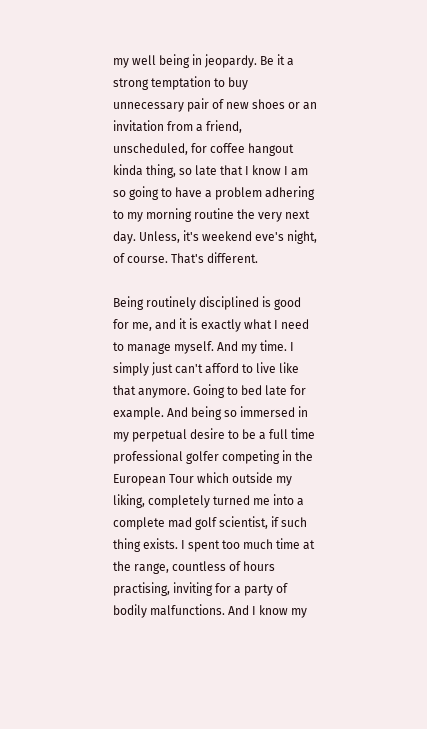my well being in jeopardy. Be it a strong temptation to buy unnecessary pair of new shoes or an invitation from a friend, unscheduled, for coffee hangout kinda thing, so late that I know I am so going to have a problem adhering to my morning routine the very next day. Unless, it's weekend eve's night, of course. That's different.

Being routinely disciplined is good for me, and it is exactly what I need to manage myself. And my time. I simply just can't afford to live like that anymore. Going to bed late for example. And being so immersed in my perpetual desire to be a full time professional golfer competing in the European Tour which outside my liking, completely turned me into a complete mad golf scientist, if such thing exists. I spent too much time at the range, countless of hours practising, inviting for a party of bodily malfunctions. And I know my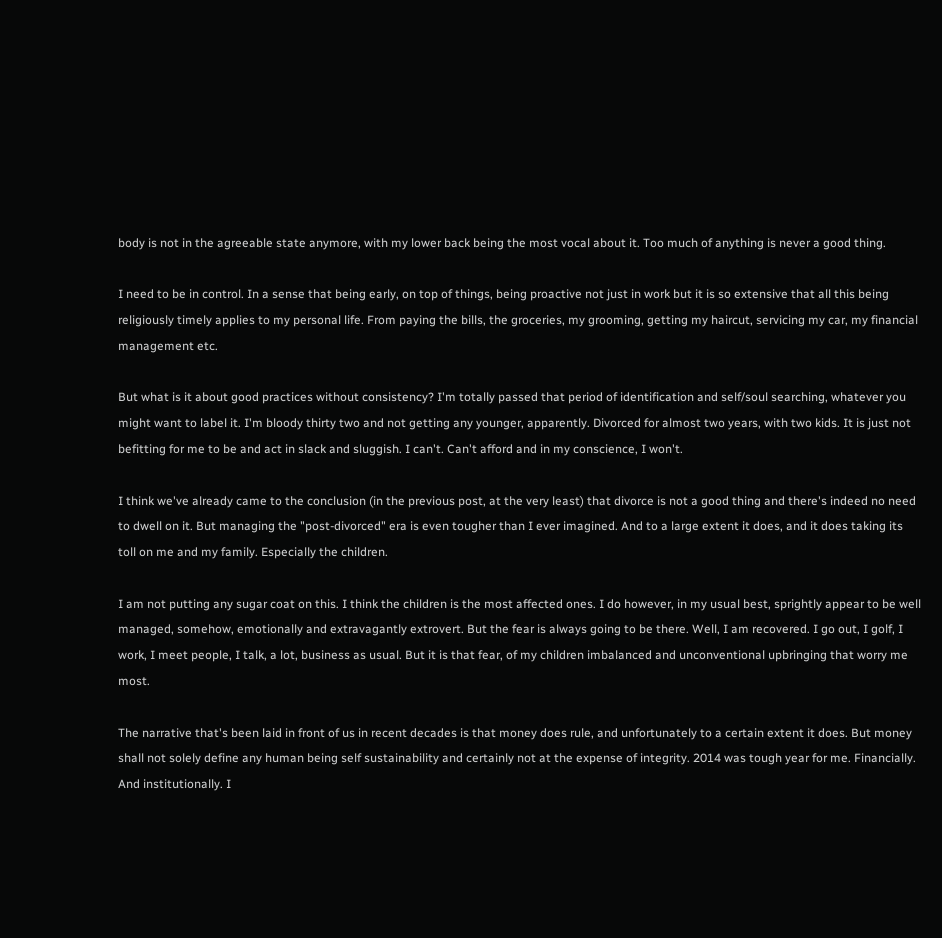body is not in the agreeable state anymore, with my lower back being the most vocal about it. Too much of anything is never a good thing.

I need to be in control. In a sense that being early, on top of things, being proactive not just in work but it is so extensive that all this being religiously timely applies to my personal life. From paying the bills, the groceries, my grooming, getting my haircut, servicing my car, my financial management etc.

But what is it about good practices without consistency? I'm totally passed that period of identification and self/soul searching, whatever you might want to label it. I'm bloody thirty two and not getting any younger, apparently. Divorced for almost two years, with two kids. It is just not befitting for me to be and act in slack and sluggish. I can't. Can't afford and in my conscience, I won't.

I think we've already came to the conclusion (in the previous post, at the very least) that divorce is not a good thing and there's indeed no need to dwell on it. But managing the "post-divorced" era is even tougher than I ever imagined. And to a large extent it does, and it does taking its toll on me and my family. Especially the children.

I am not putting any sugar coat on this. I think the children is the most affected ones. I do however, in my usual best, sprightly appear to be well managed, somehow, emotionally and extravagantly extrovert. But the fear is always going to be there. Well, I am recovered. I go out, I golf, I work, I meet people, I talk, a lot, business as usual. But it is that fear, of my children imbalanced and unconventional upbringing that worry me most.

The narrative that's been laid in front of us in recent decades is that money does rule, and unfortunately to a certain extent it does. But money shall not solely define any human being self sustainability and certainly not at the expense of integrity. 2014 was tough year for me. Financially. And institutionally. I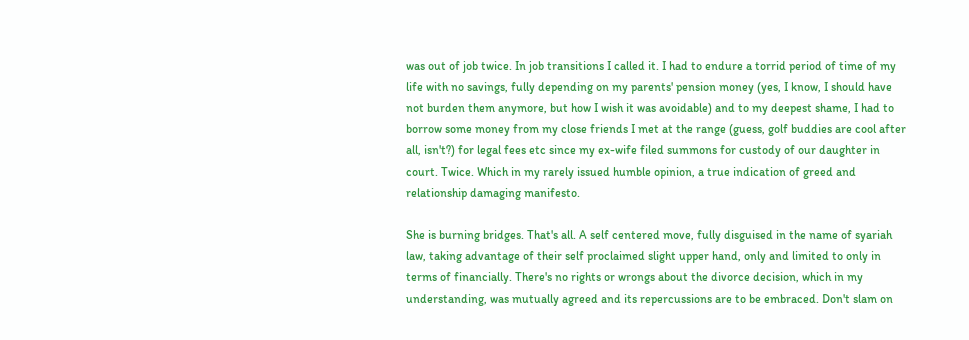was out of job twice. In job transitions I called it. I had to endure a torrid period of time of my life with no savings, fully depending on my parents' pension money (yes, I know, I should have not burden them anymore, but how I wish it was avoidable) and to my deepest shame, I had to borrow some money from my close friends I met at the range (guess, golf buddies are cool after all, isn't?) for legal fees etc since my ex-wife filed summons for custody of our daughter in court. Twice. Which in my rarely issued humble opinion, a true indication of greed and relationship damaging manifesto.

She is burning bridges. That's all. A self centered move, fully disguised in the name of syariah law, taking advantage of their self proclaimed slight upper hand, only and limited to only in terms of financially. There's no rights or wrongs about the divorce decision, which in my understanding, was mutually agreed and its repercussions are to be embraced. Don't slam on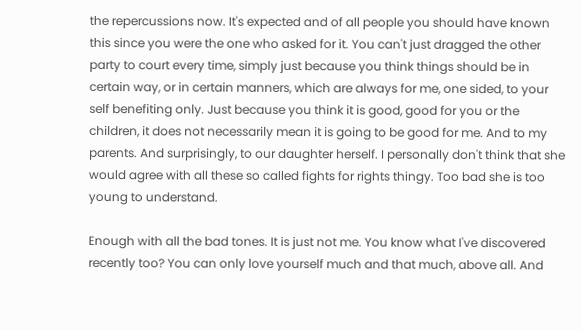the repercussions now. It's expected and of all people you should have known this since you were the one who asked for it. You can't just dragged the other party to court every time, simply just because you think things should be in certain way, or in certain manners, which are always for me, one sided, to your self benefiting only. Just because you think it is good, good for you or the children, it does not necessarily mean it is going to be good for me. And to my parents. And surprisingly, to our daughter herself. I personally don't think that she would agree with all these so called fights for rights thingy. Too bad she is too young to understand.

Enough with all the bad tones. It is just not me. You know what I've discovered recently too? You can only love yourself much and that much, above all. And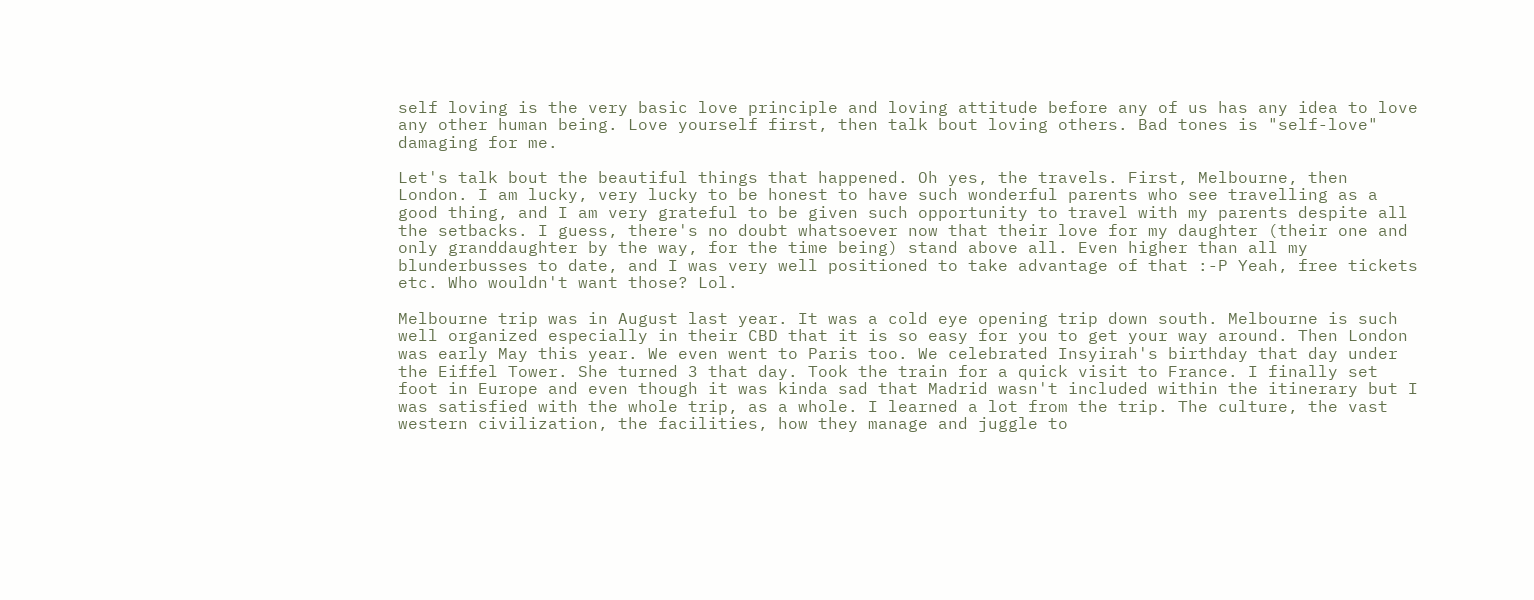self loving is the very basic love principle and loving attitude before any of us has any idea to love any other human being. Love yourself first, then talk bout loving others. Bad tones is "self-love" damaging for me.

Let's talk bout the beautiful things that happened. Oh yes, the travels. First, Melbourne, then London. I am lucky, very lucky to be honest to have such wonderful parents who see travelling as a good thing, and I am very grateful to be given such opportunity to travel with my parents despite all the setbacks. I guess, there's no doubt whatsoever now that their love for my daughter (their one and only granddaughter by the way, for the time being) stand above all. Even higher than all my blunderbusses to date, and I was very well positioned to take advantage of that :-P Yeah, free tickets etc. Who wouldn't want those? Lol.

Melbourne trip was in August last year. It was a cold eye opening trip down south. Melbourne is such well organized especially in their CBD that it is so easy for you to get your way around. Then London was early May this year. We even went to Paris too. We celebrated Insyirah's birthday that day under the Eiffel Tower. She turned 3 that day. Took the train for a quick visit to France. I finally set foot in Europe and even though it was kinda sad that Madrid wasn't included within the itinerary but I was satisfied with the whole trip, as a whole. I learned a lot from the trip. The culture, the vast western civilization, the facilities, how they manage and juggle to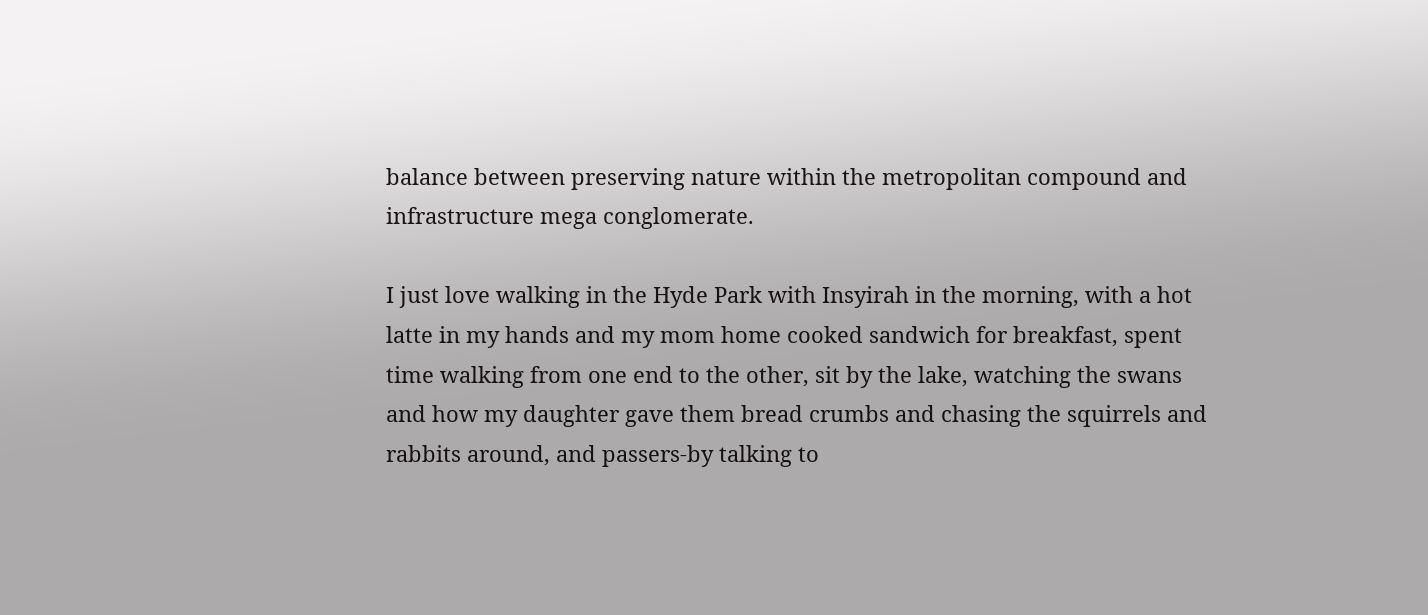balance between preserving nature within the metropolitan compound and infrastructure mega conglomerate.

I just love walking in the Hyde Park with Insyirah in the morning, with a hot latte in my hands and my mom home cooked sandwich for breakfast, spent time walking from one end to the other, sit by the lake, watching the swans and how my daughter gave them bread crumbs and chasing the squirrels and rabbits around, and passers-by talking to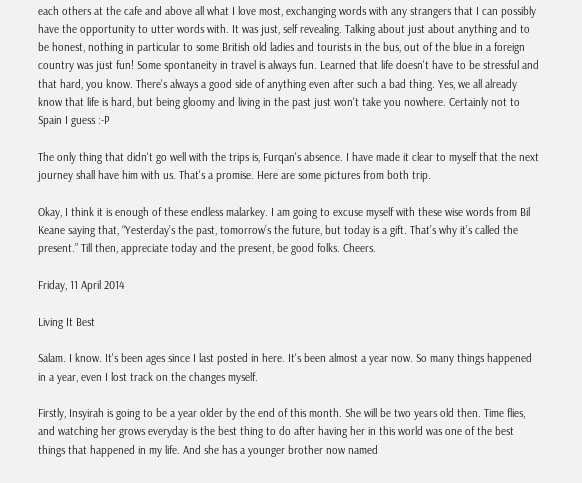each others at the cafe and above all what I love most, exchanging words with any strangers that I can possibly have the opportunity to utter words with. It was just, self revealing. Talking about just about anything and to be honest, nothing in particular to some British old ladies and tourists in the bus, out of the blue in a foreign country was just fun! Some spontaneity in travel is always fun. Learned that life doesn't have to be stressful and that hard, you know. There's always a good side of anything even after such a bad thing. Yes, we all already know that life is hard, but being gloomy and living in the past just won't take you nowhere. Certainly not to Spain I guess :-P

The only thing that didn't go well with the trips is, Furqan's absence. I have made it clear to myself that the next journey shall have him with us. That's a promise. Here are some pictures from both trip.

Okay, I think it is enough of these endless malarkey. I am going to excuse myself with these wise words from Bil Keane saying that, “Yesterday’s the past, tomorrow’s the future, but today is a gift. That’s why it’s called the present.” Till then, appreciate today and the present, be good folks. Cheers.

Friday, 11 April 2014

Living It Best

Salam. I know. It's been ages since I last posted in here. It's been almost a year now. So many things happened in a year, even I lost track on the changes myself.

Firstly, Insyirah is going to be a year older by the end of this month. She will be two years old then. Time flies, and watching her grows everyday is the best thing to do after having her in this world was one of the best things that happened in my life. And she has a younger brother now named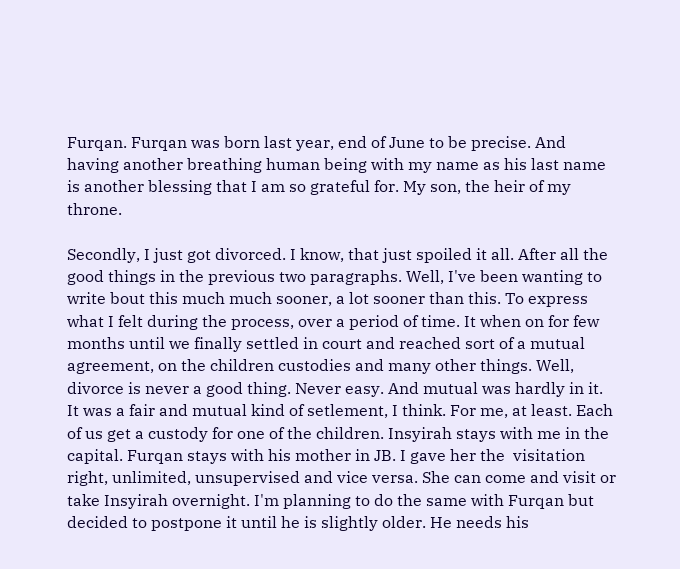Furqan. Furqan was born last year, end of June to be precise. And having another breathing human being with my name as his last name is another blessing that I am so grateful for. My son, the heir of my throne.

Secondly, I just got divorced. I know, that just spoiled it all. After all the good things in the previous two paragraphs. Well, I've been wanting to write bout this much much sooner, a lot sooner than this. To express what I felt during the process, over a period of time. It when on for few months until we finally settled in court and reached sort of a mutual agreement, on the children custodies and many other things. Well, divorce is never a good thing. Never easy. And mutual was hardly in it. It was a fair and mutual kind of setlement, I think. For me, at least. Each of us get a custody for one of the children. Insyirah stays with me in the capital. Furqan stays with his mother in JB. I gave her the  visitation right, unlimited, unsupervised and vice versa. She can come and visit or take Insyirah overnight. I'm planning to do the same with Furqan but decided to postpone it until he is slightly older. He needs his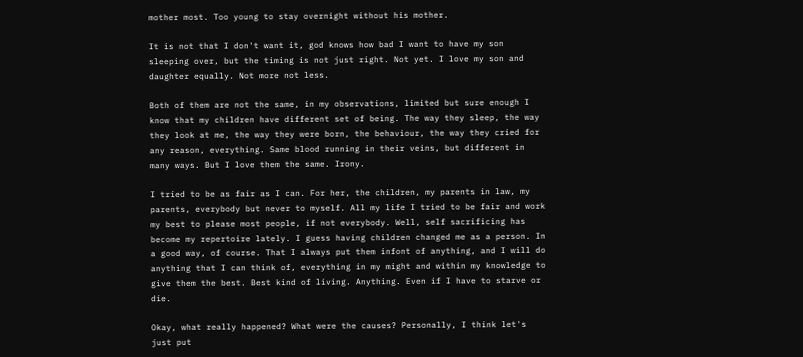mother most. Too young to stay overnight without his mother.

It is not that I don't want it, god knows how bad I want to have my son sleeping over, but the timing is not just right. Not yet. I love my son and daughter equally. Not more not less.

Both of them are not the same, in my observations, limited but sure enough I know that my children have different set of being. The way they sleep, the way they look at me, the way they were born, the behaviour, the way they cried for any reason, everything. Same blood running in their veins, but different in many ways. But I love them the same. Irony.

I tried to be as fair as I can. For her, the children, my parents in law, my parents, everybody but never to myself. All my life I tried to be fair and work my best to please most people, if not everybody. Well, self sacrificing has become my repertoire lately. I guess having children changed me as a person. In a good way, of course. That I always put them infont of anything, and I will do anything that I can think of, everything in my might and within my knowledge to give them the best. Best kind of living. Anything. Even if I have to starve or die.

Okay, what really happened? What were the causes? Personally, I think let's just put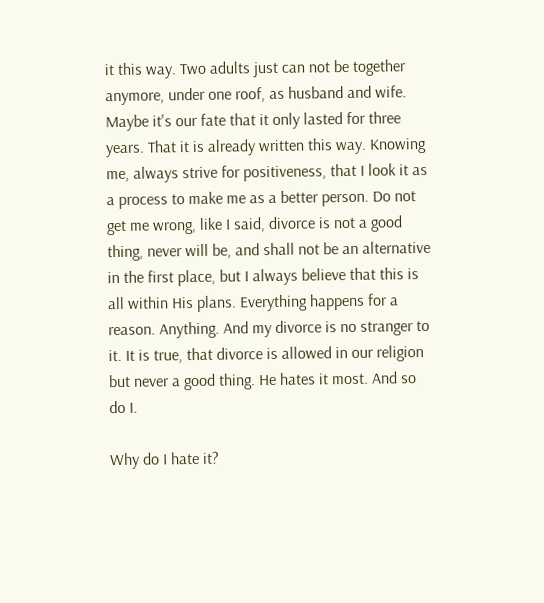it this way. Two adults just can not be together anymore, under one roof, as husband and wife. Maybe it's our fate that it only lasted for three years. That it is already written this way. Knowing me, always strive for positiveness, that I look it as a process to make me as a better person. Do not get me wrong, like I said, divorce is not a good thing, never will be, and shall not be an alternative in the first place, but I always believe that this is all within His plans. Everything happens for a reason. Anything. And my divorce is no stranger to it. It is true, that divorce is allowed in our religion but never a good thing. He hates it most. And so do I.

Why do I hate it?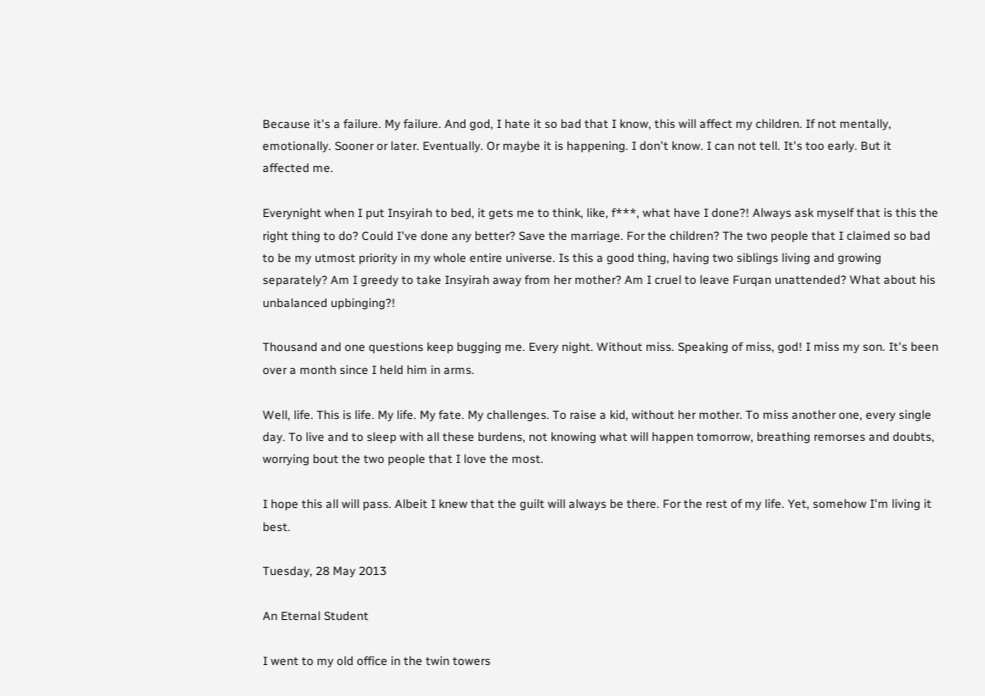Because it's a failure. My failure. And god, I hate it so bad that I know, this will affect my children. If not mentally, emotionally. Sooner or later. Eventually. Or maybe it is happening. I don't know. I can not tell. It's too early. But it affected me.

Everynight when I put Insyirah to bed, it gets me to think, like, f***, what have I done?! Always ask myself that is this the right thing to do? Could I've done any better? Save the marriage. For the children? The two people that I claimed so bad to be my utmost priority in my whole entire universe. Is this a good thing, having two siblings living and growing separately? Am I greedy to take Insyirah away from her mother? Am I cruel to leave Furqan unattended? What about his unbalanced upbinging?!

Thousand and one questions keep bugging me. Every night. Without miss. Speaking of miss, god! I miss my son. It's been over a month since I held him in arms.

Well, life. This is life. My life. My fate. My challenges. To raise a kid, without her mother. To miss another one, every single day. To live and to sleep with all these burdens, not knowing what will happen tomorrow, breathing remorses and doubts, worrying bout the two people that I love the most.

I hope this all will pass. Albeit I knew that the guilt will always be there. For the rest of my life. Yet, somehow I'm living it best.

Tuesday, 28 May 2013

An Eternal Student

I went to my old office in the twin towers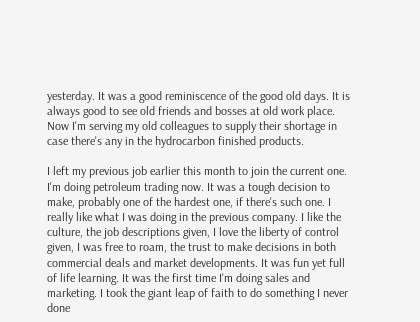yesterday. It was a good reminiscence of the good old days. It is always good to see old friends and bosses at old work place. Now I'm serving my old colleagues to supply their shortage in case there's any in the hydrocarbon finished products.

I left my previous job earlier this month to join the current one. I'm doing petroleum trading now. It was a tough decision to make, probably one of the hardest one, if there's such one. I really like what I was doing in the previous company. I like the culture, the job descriptions given, I love the liberty of control given, I was free to roam, the trust to make decisions in both commercial deals and market developments. It was fun yet full of life learning. It was the first time I'm doing sales and marketing. I took the giant leap of faith to do something I never done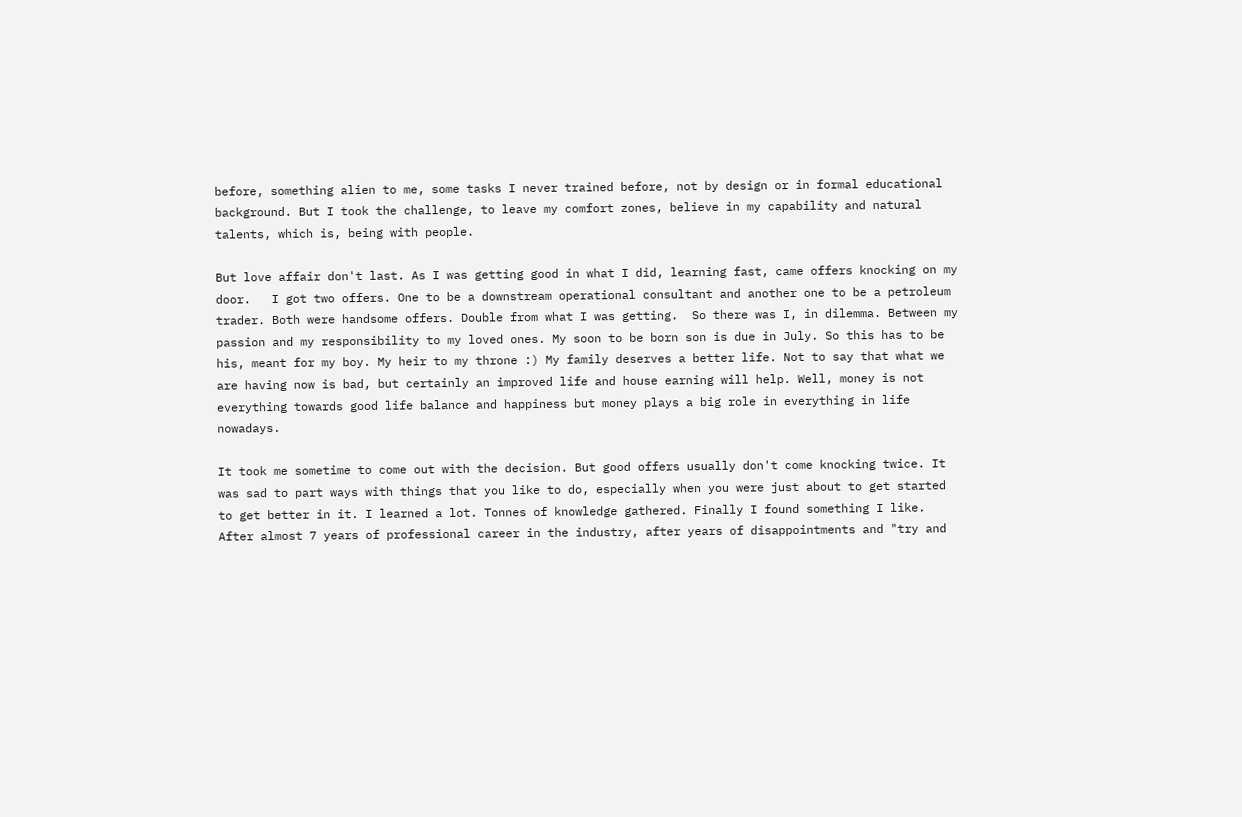before, something alien to me, some tasks I never trained before, not by design or in formal educational background. But I took the challenge, to leave my comfort zones, believe in my capability and natural talents, which is, being with people.

But love affair don't last. As I was getting good in what I did, learning fast, came offers knocking on my door.   I got two offers. One to be a downstream operational consultant and another one to be a petroleum trader. Both were handsome offers. Double from what I was getting.  So there was I, in dilemma. Between my passion and my responsibility to my loved ones. My soon to be born son is due in July. So this has to be his, meant for my boy. My heir to my throne :) My family deserves a better life. Not to say that what we are having now is bad, but certainly an improved life and house earning will help. Well, money is not everything towards good life balance and happiness but money plays a big role in everything in life nowadays.

It took me sometime to come out with the decision. But good offers usually don't come knocking twice. It was sad to part ways with things that you like to do, especially when you were just about to get started to get better in it. I learned a lot. Tonnes of knowledge gathered. Finally I found something I like. After almost 7 years of professional career in the industry, after years of disappointments and "try and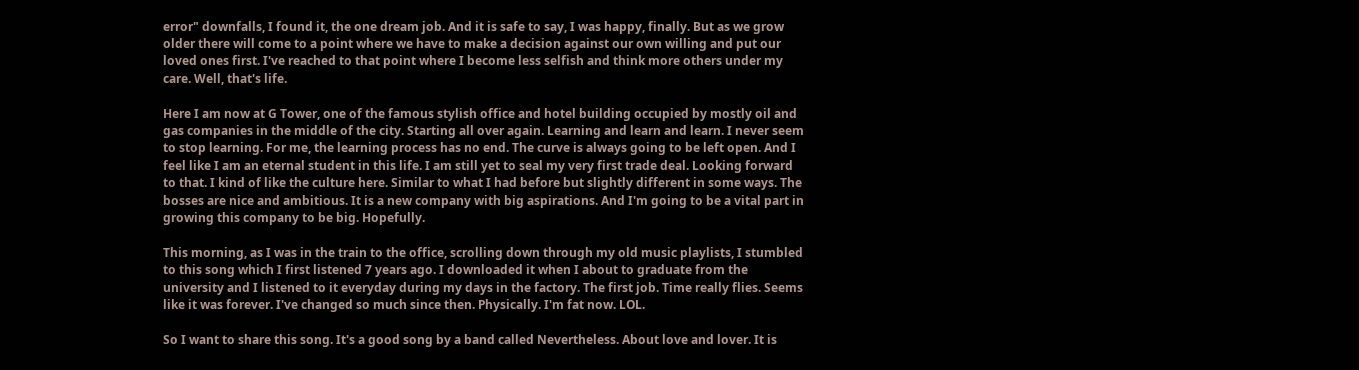error" downfalls, I found it, the one dream job. And it is safe to say, I was happy, finally. But as we grow older there will come to a point where we have to make a decision against our own willing and put our loved ones first. I've reached to that point where I become less selfish and think more others under my care. Well, that's life.

Here I am now at G Tower, one of the famous stylish office and hotel building occupied by mostly oil and gas companies in the middle of the city. Starting all over again. Learning and learn and learn. I never seem to stop learning. For me, the learning process has no end. The curve is always going to be left open. And I feel like I am an eternal student in this life. I am still yet to seal my very first trade deal. Looking forward to that. I kind of like the culture here. Similar to what I had before but slightly different in some ways. The bosses are nice and ambitious. It is a new company with big aspirations. And I'm going to be a vital part in growing this company to be big. Hopefully.

This morning, as I was in the train to the office, scrolling down through my old music playlists, I stumbled to this song which I first listened 7 years ago. I downloaded it when I about to graduate from the university and I listened to it everyday during my days in the factory. The first job. Time really flies. Seems like it was forever. I've changed so much since then. Physically. I'm fat now. LOL.

So I want to share this song. It's a good song by a band called Nevertheless. About love and lover. It is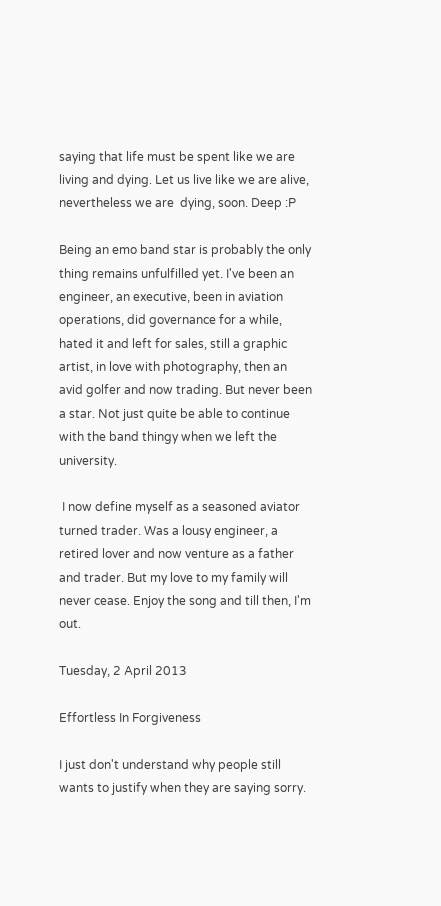saying that life must be spent like we are living and dying. Let us live like we are alive, nevertheless we are  dying, soon. Deep :P

Being an emo band star is probably the only thing remains unfulfilled yet. I've been an engineer, an executive, been in aviation operations, did governance for a while, hated it and left for sales, still a graphic artist, in love with photography, then an avid golfer and now trading. But never been a star. Not just quite be able to continue with the band thingy when we left the university.

 I now define myself as a seasoned aviator turned trader. Was a lousy engineer, a retired lover and now venture as a father and trader. But my love to my family will never cease. Enjoy the song and till then, I'm out.

Tuesday, 2 April 2013

Effortless In Forgiveness

I just don't understand why people still wants to justify when they are saying sorry.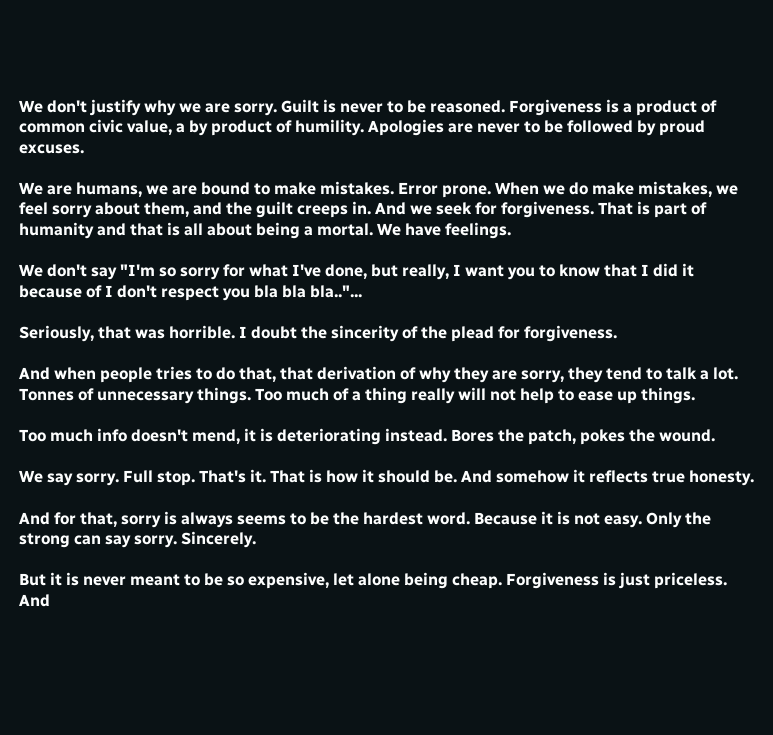We don't justify why we are sorry. Guilt is never to be reasoned. Forgiveness is a product of common civic value, a by product of humility. Apologies are never to be followed by proud excuses.

We are humans, we are bound to make mistakes. Error prone. When we do make mistakes, we feel sorry about them, and the guilt creeps in. And we seek for forgiveness. That is part of humanity and that is all about being a mortal. We have feelings.

We don't say "I'm so sorry for what I've done, but really, I want you to know that I did it because of I don't respect you bla bla bla.."...

Seriously, that was horrible. I doubt the sincerity of the plead for forgiveness.

And when people tries to do that, that derivation of why they are sorry, they tend to talk a lot. Tonnes of unnecessary things. Too much of a thing really will not help to ease up things.

Too much info doesn't mend, it is deteriorating instead. Bores the patch, pokes the wound.

We say sorry. Full stop. That's it. That is how it should be. And somehow it reflects true honesty.

And for that, sorry is always seems to be the hardest word. Because it is not easy. Only the strong can say sorry. Sincerely.

But it is never meant to be so expensive, let alone being cheap. Forgiveness is just priceless. And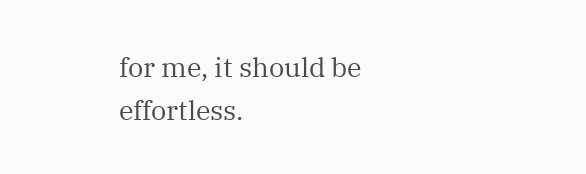for me, it should be effortless.